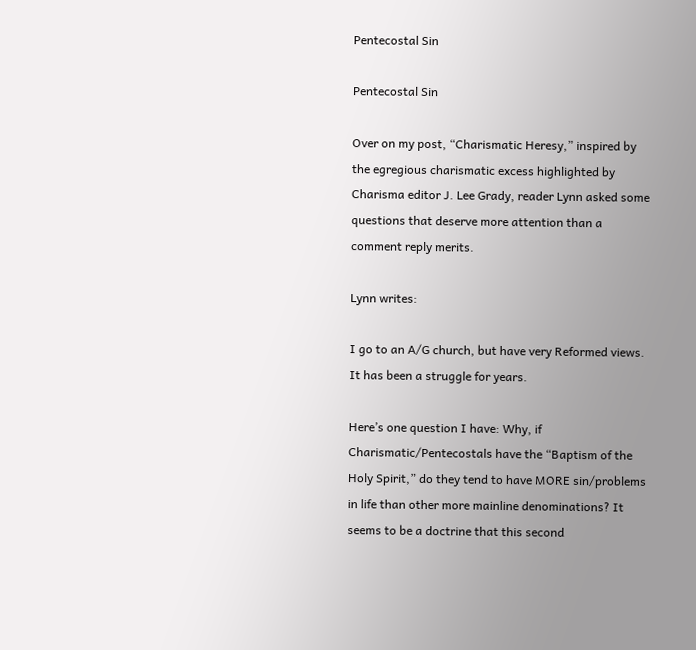Pentecostal Sin

Pentecostal Sin

Over on my post, “Charismatic Heresy,” inspired by the egregious charismatic excess highlighted by Charisma editor J. Lee Grady, reader Lynn asked some questions that deserve more attention than a comment reply merits.

Lynn writes:

I go to an A/G church, but have very Reformed views. It has been a struggle for years.

Here’s one question I have: Why, if Charismatic/Pentecostals have the “Baptism of the Holy Spirit,” do they tend to have MORE sin/problems in life than other more mainline denominations? It seems to be a doctrine that this second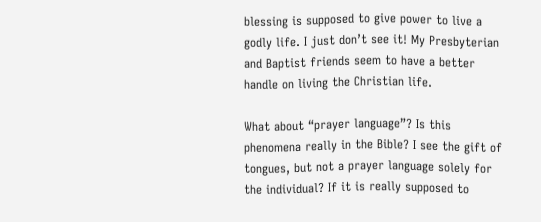blessing is supposed to give power to live a godly life. I just don’t see it! My Presbyterian and Baptist friends seem to have a better handle on living the Christian life.

What about “prayer language”? Is this phenomena really in the Bible? I see the gift of tongues, but not a prayer language solely for the individual? If it is really supposed to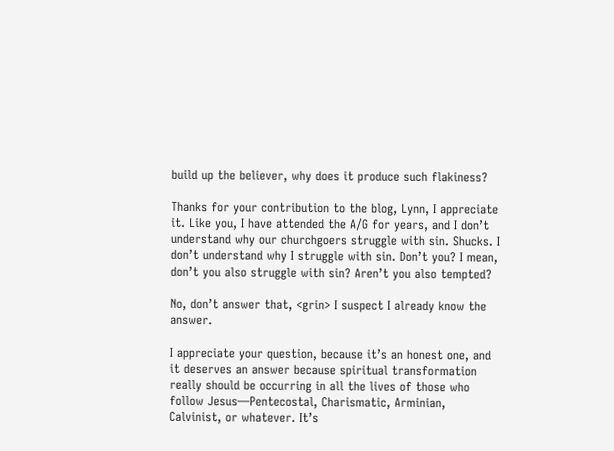build up the believer, why does it produce such flakiness?

Thanks for your contribution to the blog, Lynn, I appreciate it. Like you, I have attended the A/G for years, and I don’t understand why our churchgoers struggle with sin. Shucks. I don’t understand why I struggle with sin. Don’t you? I mean, don’t you also struggle with sin? Aren’t you also tempted?

No, don’t answer that, <grin> I suspect I already know the answer.

I appreciate your question, because it’s an honest one, and it deserves an answer because spiritual transformation really should be occurring in all the lives of those who follow Jesus—Pentecostal, Charismatic, Arminian, Calvinist, or whatever. It’s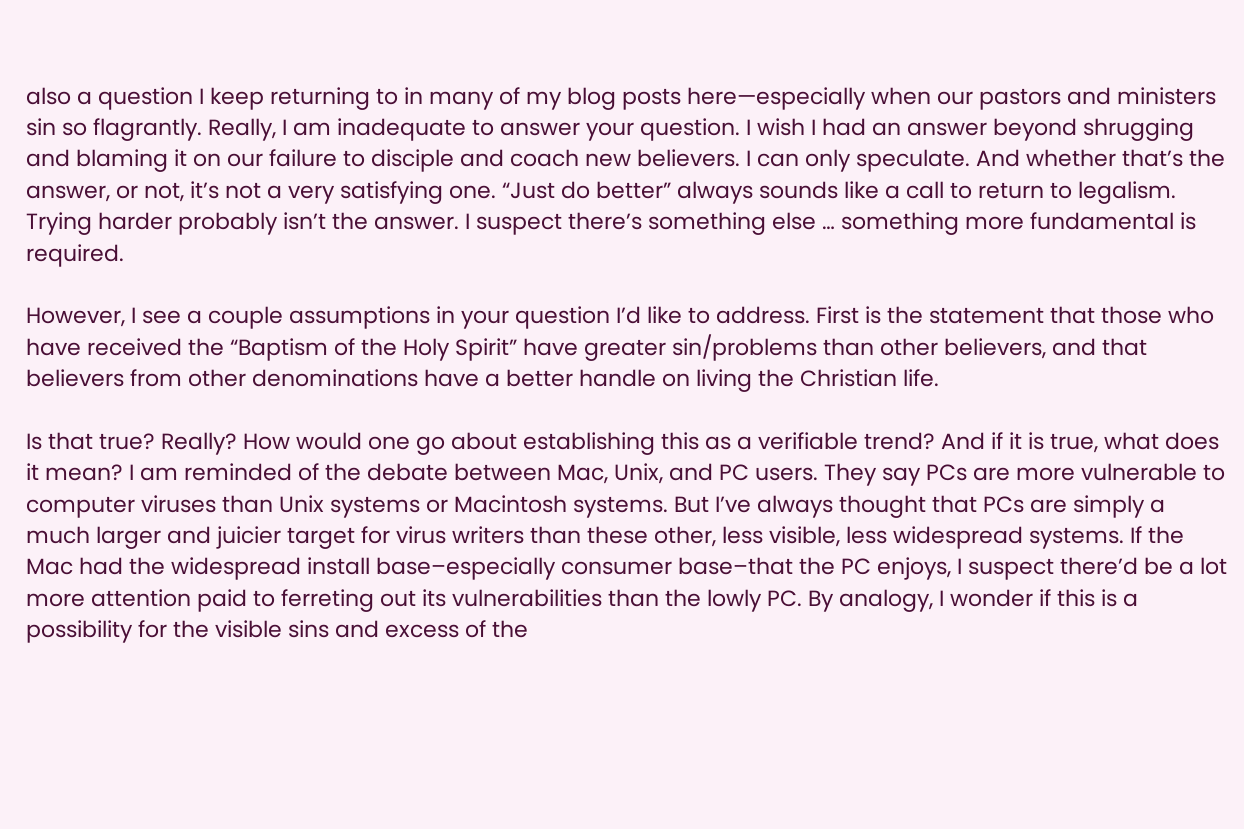also a question I keep returning to in many of my blog posts here—especially when our pastors and ministers sin so flagrantly. Really, I am inadequate to answer your question. I wish I had an answer beyond shrugging and blaming it on our failure to disciple and coach new believers. I can only speculate. And whether that’s the answer, or not, it’s not a very satisfying one. “Just do better” always sounds like a call to return to legalism. Trying harder probably isn’t the answer. I suspect there’s something else … something more fundamental is required.

However, I see a couple assumptions in your question I’d like to address. First is the statement that those who have received the “Baptism of the Holy Spirit” have greater sin/problems than other believers, and that believers from other denominations have a better handle on living the Christian life.

Is that true? Really? How would one go about establishing this as a verifiable trend? And if it is true, what does it mean? I am reminded of the debate between Mac, Unix, and PC users. They say PCs are more vulnerable to computer viruses than Unix systems or Macintosh systems. But I’ve always thought that PCs are simply a much larger and juicier target for virus writers than these other, less visible, less widespread systems. If the Mac had the widespread install base–especially consumer base–that the PC enjoys, I suspect there’d be a lot more attention paid to ferreting out its vulnerabilities than the lowly PC. By analogy, I wonder if this is a possibility for the visible sins and excess of the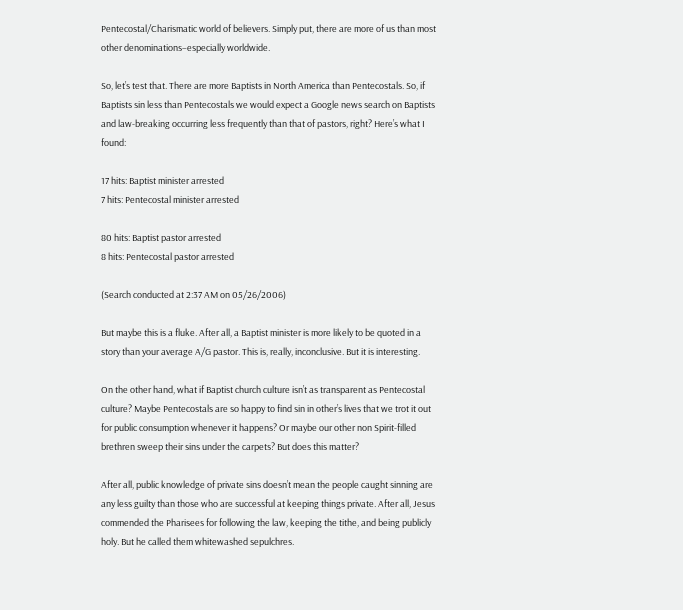Pentecostal/Charismatic world of believers. Simply put, there are more of us than most other denominations–especially worldwide.

So, let’s test that. There are more Baptists in North America than Pentecostals. So, if Baptists sin less than Pentecostals we would expect a Google news search on Baptists and law-breaking occurring less frequently than that of pastors, right? Here’s what I found:

17 hits: Baptist minister arrested
7 hits: Pentecostal minister arrested

80 hits: Baptist pastor arrested
8 hits: Pentecostal pastor arrested

(Search conducted at 2:37 AM on 05/26/2006)

But maybe this is a fluke. After all, a Baptist minister is more likely to be quoted in a story than your average A/G pastor. This is, really, inconclusive. But it is interesting.

On the other hand, what if Baptist church culture isn’t as transparent as Pentecostal culture? Maybe Pentecostals are so happy to find sin in other’s lives that we trot it out for public consumption whenever it happens? Or maybe our other non Spirit-filled brethren sweep their sins under the carpets? But does this matter?

After all, public knowledge of private sins doesn’t mean the people caught sinning are any less guilty than those who are successful at keeping things private. After all, Jesus commended the Pharisees for following the law, keeping the tithe, and being publicly holy. But he called them whitewashed sepulchres.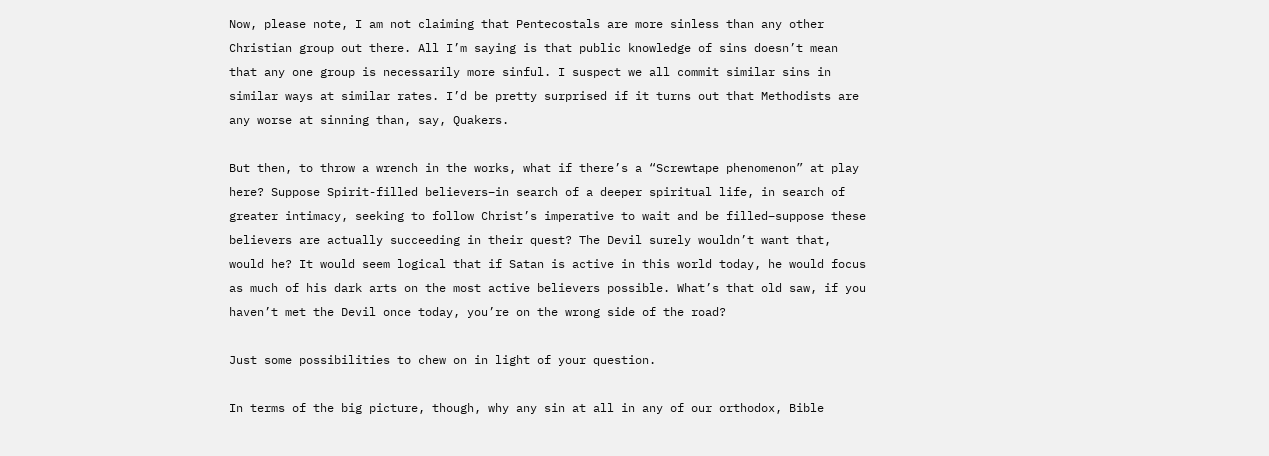Now, please note, I am not claiming that Pentecostals are more sinless than any other Christian group out there. All I’m saying is that public knowledge of sins doesn’t mean that any one group is necessarily more sinful. I suspect we all commit similar sins in similar ways at similar rates. I’d be pretty surprised if it turns out that Methodists are any worse at sinning than, say, Quakers.

But then, to throw a wrench in the works, what if there’s a “Screwtape phenomenon” at play here? Suppose Spirit-filled believers–in search of a deeper spiritual life, in search of greater intimacy, seeking to follow Christ’s imperative to wait and be filled–suppose these believers are actually succeeding in their quest? The Devil surely wouldn’t want that, would he? It would seem logical that if Satan is active in this world today, he would focus as much of his dark arts on the most active believers possible. What’s that old saw, if you haven’t met the Devil once today, you’re on the wrong side of the road?

Just some possibilities to chew on in light of your question.

In terms of the big picture, though, why any sin at all in any of our orthodox, Bible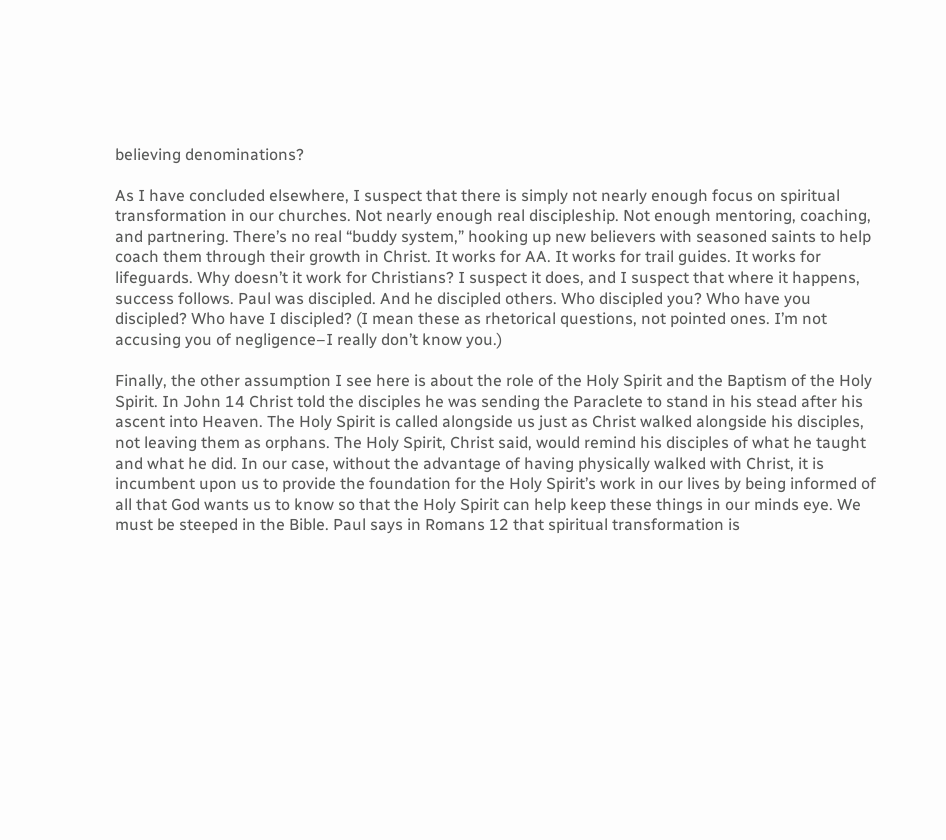believing denominations?

As I have concluded elsewhere, I suspect that there is simply not nearly enough focus on spiritual transformation in our churches. Not nearly enough real discipleship. Not enough mentoring, coaching, and partnering. There’s no real “buddy system,” hooking up new believers with seasoned saints to help coach them through their growth in Christ. It works for AA. It works for trail guides. It works for lifeguards. Why doesn’t it work for Christians? I suspect it does, and I suspect that where it happens, success follows. Paul was discipled. And he discipled others. Who discipled you? Who have you discipled? Who have I discipled? (I mean these as rhetorical questions, not pointed ones. I’m not accusing you of negligence–I really don’t know you.)

Finally, the other assumption I see here is about the role of the Holy Spirit and the Baptism of the Holy Spirit. In John 14 Christ told the disciples he was sending the Paraclete to stand in his stead after his ascent into Heaven. The Holy Spirit is called alongside us just as Christ walked alongside his disciples, not leaving them as orphans. The Holy Spirit, Christ said, would remind his disciples of what he taught and what he did. In our case, without the advantage of having physically walked with Christ, it is incumbent upon us to provide the foundation for the Holy Spirit’s work in our lives by being informed of all that God wants us to know so that the Holy Spirit can help keep these things in our minds eye. We must be steeped in the Bible. Paul says in Romans 12 that spiritual transformation is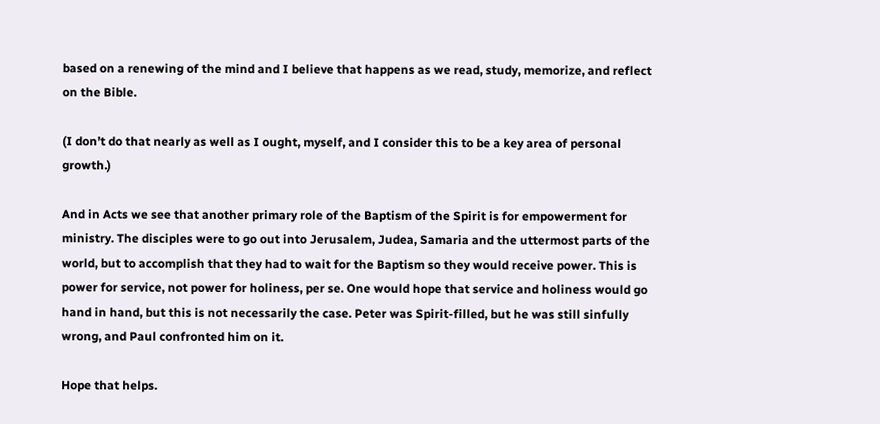based on a renewing of the mind and I believe that happens as we read, study, memorize, and reflect on the Bible.

(I don’t do that nearly as well as I ought, myself, and I consider this to be a key area of personal growth.)

And in Acts we see that another primary role of the Baptism of the Spirit is for empowerment for ministry. The disciples were to go out into Jerusalem, Judea, Samaria and the uttermost parts of the world, but to accomplish that they had to wait for the Baptism so they would receive power. This is power for service, not power for holiness, per se. One would hope that service and holiness would go hand in hand, but this is not necessarily the case. Peter was Spirit-filled, but he was still sinfully wrong, and Paul confronted him on it.

Hope that helps.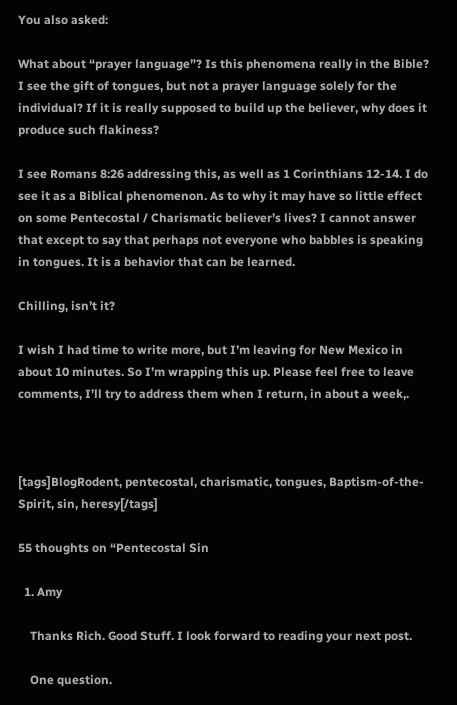You also asked:

What about “prayer language”? Is this phenomena really in the Bible? I see the gift of tongues, but not a prayer language solely for the individual? If it is really supposed to build up the believer, why does it produce such flakiness?

I see Romans 8:26 addressing this, as well as 1 Corinthians 12-14. I do see it as a Biblical phenomenon. As to why it may have so little effect on some Pentecostal / Charismatic believer’s lives? I cannot answer that except to say that perhaps not everyone who babbles is speaking in tongues. It is a behavior that can be learned.

Chilling, isn’t it?

I wish I had time to write more, but I’m leaving for New Mexico in about 10 minutes. So I’m wrapping this up. Please feel free to leave comments, I’ll try to address them when I return, in about a week,.



[tags]BlogRodent, pentecostal, charismatic, tongues, Baptism-of-the-Spirit, sin, heresy[/tags]

55 thoughts on “Pentecostal Sin

  1. Amy

    Thanks Rich. Good Stuff. I look forward to reading your next post.

    One question.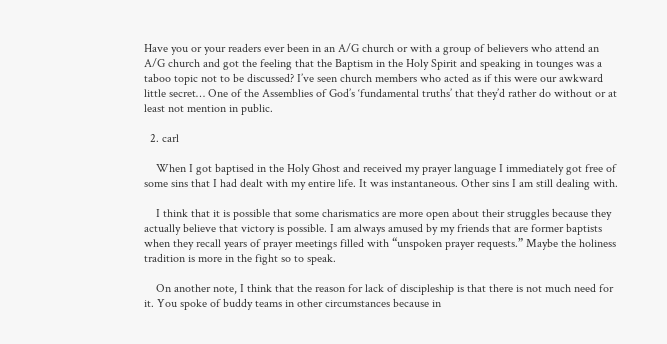Have you or your readers ever been in an A/G church or with a group of believers who attend an A/G church and got the feeling that the Baptism in the Holy Spirit and speaking in tounges was a taboo topic not to be discussed? I’ve seen church members who acted as if this were our awkward little secret… One of the Assemblies of God’s ‘fundamental truths’ that they’d rather do without or at least not mention in public.

  2. carl

    When I got baptised in the Holy Ghost and received my prayer language I immediately got free of some sins that I had dealt with my entire life. It was instantaneous. Other sins I am still dealing with.

    I think that it is possible that some charismatics are more open about their struggles because they actually believe that victory is possible. I am always amused by my friends that are former baptists when they recall years of prayer meetings filled with “unspoken prayer requests.” Maybe the holiness tradition is more in the fight so to speak.

    On another note, I think that the reason for lack of discipleship is that there is not much need for it. You spoke of buddy teams in other circumstances because in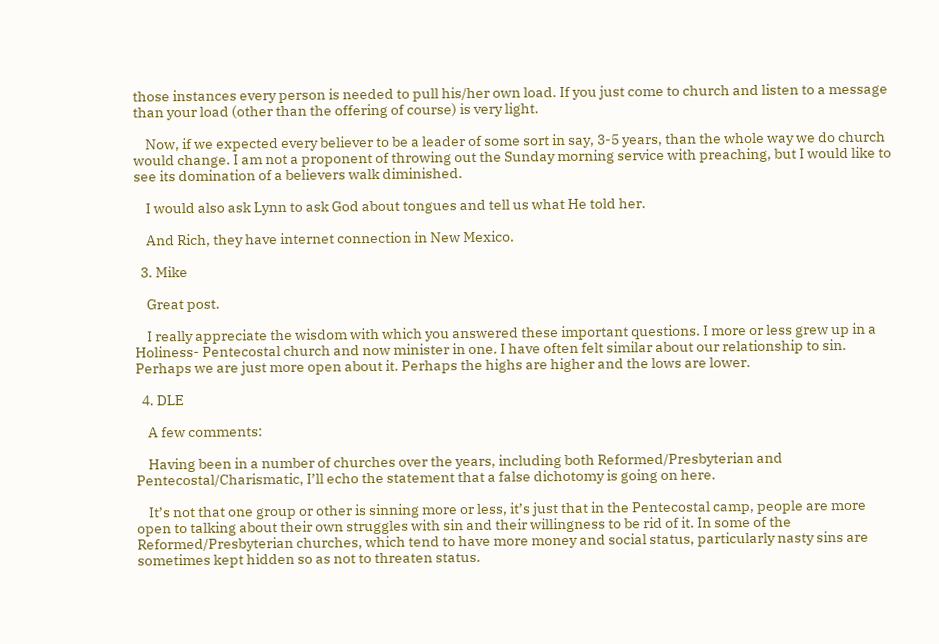those instances every person is needed to pull his/her own load. If you just come to church and listen to a message than your load (other than the offering of course) is very light.

    Now, if we expected every believer to be a leader of some sort in say, 3-5 years, than the whole way we do church would change. I am not a proponent of throwing out the Sunday morning service with preaching, but I would like to see its domination of a believers walk diminished.

    I would also ask Lynn to ask God about tongues and tell us what He told her.

    And Rich, they have internet connection in New Mexico.

  3. Mike

    Great post.

    I really appreciate the wisdom with which you answered these important questions. I more or less grew up in a Holiness- Pentecostal church and now minister in one. I have often felt similar about our relationship to sin. Perhaps we are just more open about it. Perhaps the highs are higher and the lows are lower.

  4. DLE

    A few comments:

    Having been in a number of churches over the years, including both Reformed/Presbyterian and Pentecostal/Charismatic, I’ll echo the statement that a false dichotomy is going on here.

    It’s not that one group or other is sinning more or less, it’s just that in the Pentecostal camp, people are more open to talking about their own struggles with sin and their willingness to be rid of it. In some of the Reformed/Presbyterian churches, which tend to have more money and social status, particularly nasty sins are sometimes kept hidden so as not to threaten status.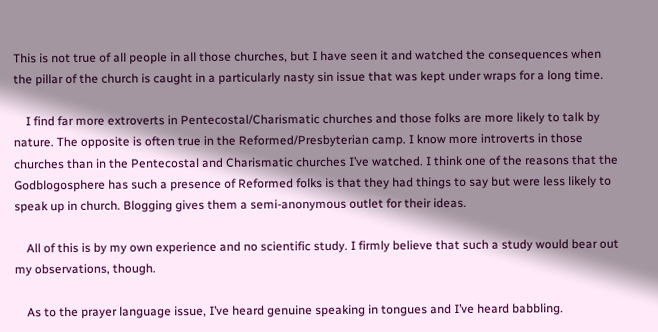This is not true of all people in all those churches, but I have seen it and watched the consequences when the pillar of the church is caught in a particularly nasty sin issue that was kept under wraps for a long time.

    I find far more extroverts in Pentecostal/Charismatic churches and those folks are more likely to talk by nature. The opposite is often true in the Reformed/Presbyterian camp. I know more introverts in those churches than in the Pentecostal and Charismatic churches I’ve watched. I think one of the reasons that the Godblogosphere has such a presence of Reformed folks is that they had things to say but were less likely to speak up in church. Blogging gives them a semi-anonymous outlet for their ideas.

    All of this is by my own experience and no scientific study. I firmly believe that such a study would bear out my observations, though.

    As to the prayer language issue, I’ve heard genuine speaking in tongues and I’ve heard babbling.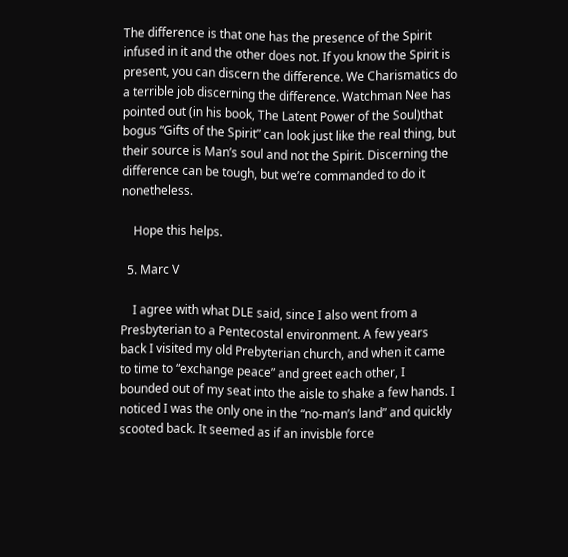The difference is that one has the presence of the Spirit infused in it and the other does not. If you know the Spirit is present, you can discern the difference. We Charismatics do a terrible job discerning the difference. Watchman Nee has pointed out (in his book, The Latent Power of the Soul)that bogus “Gifts of the Spirit” can look just like the real thing, but their source is Man’s soul and not the Spirit. Discerning the difference can be tough, but we’re commanded to do it nonetheless.

    Hope this helps.

  5. Marc V

    I agree with what DLE said, since I also went from a Presbyterian to a Pentecostal environment. A few years back I visited my old Prebyterian church, and when it came to time to “exchange peace” and greet each other, I bounded out of my seat into the aisle to shake a few hands. I noticed I was the only one in the “no-man’s land” and quickly scooted back. It seemed as if an invisble force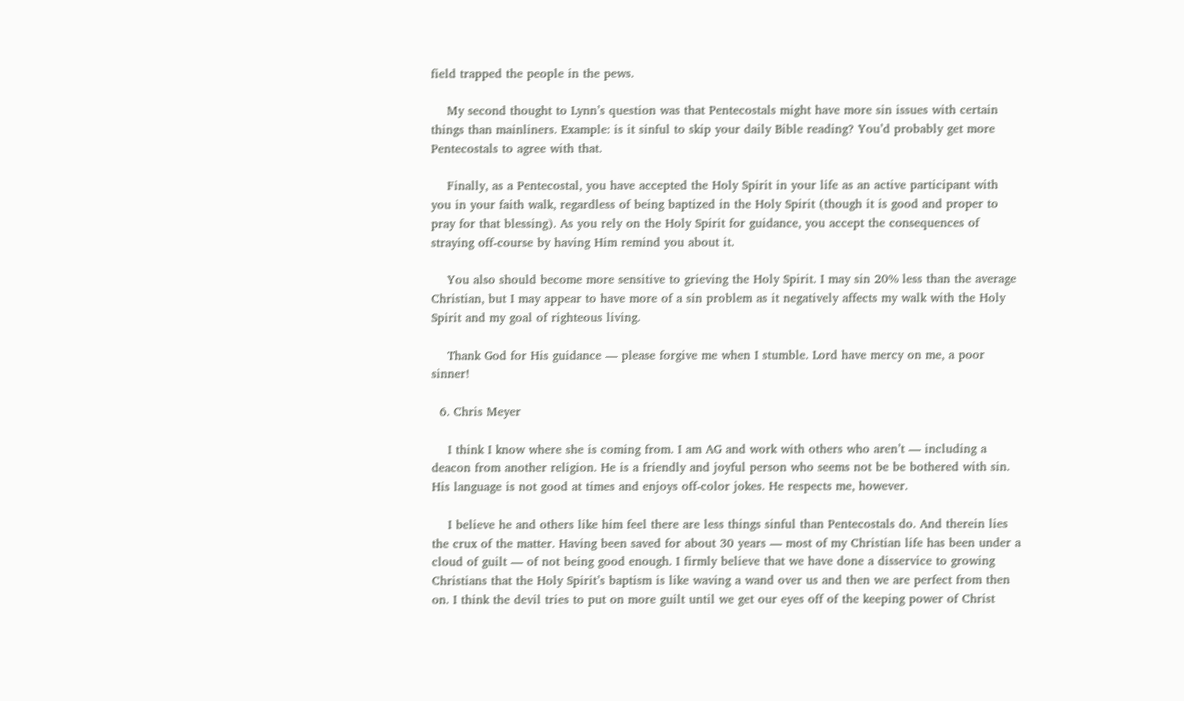field trapped the people in the pews.

    My second thought to Lynn’s question was that Pentecostals might have more sin issues with certain things than mainliners. Example: is it sinful to skip your daily Bible reading? You’d probably get more Pentecostals to agree with that.

    Finally, as a Pentecostal, you have accepted the Holy Spirit in your life as an active participant with you in your faith walk, regardless of being baptized in the Holy Spirit (though it is good and proper to pray for that blessing). As you rely on the Holy Spirit for guidance, you accept the consequences of straying off-course by having Him remind you about it.

    You also should become more sensitive to grieving the Holy Spirit. I may sin 20% less than the average Christian, but I may appear to have more of a sin problem as it negatively affects my walk with the Holy Spirit and my goal of righteous living.

    Thank God for His guidance — please forgive me when I stumble. Lord have mercy on me, a poor sinner!

  6. Chris Meyer

    I think I know where she is coming from. I am AG and work with others who aren’t — including a deacon from another religion. He is a friendly and joyful person who seems not be be bothered with sin. His language is not good at times and enjoys off-color jokes. He respects me, however.

    I believe he and others like him feel there are less things sinful than Pentecostals do. And therein lies the crux of the matter. Having been saved for about 30 years — most of my Christian life has been under a cloud of guilt — of not being good enough. I firmly believe that we have done a disservice to growing Christians that the Holy Spirit’s baptism is like waving a wand over us and then we are perfect from then on. I think the devil tries to put on more guilt until we get our eyes off of the keeping power of Christ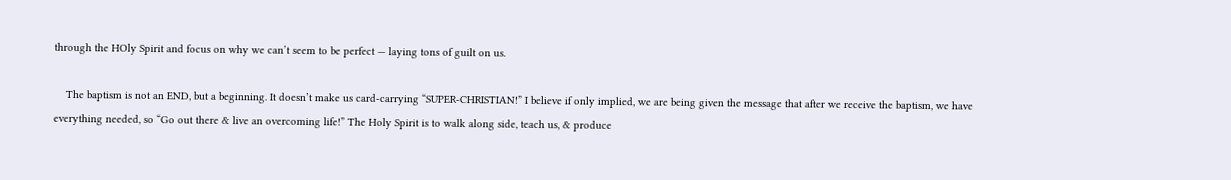through the HOly Spirit and focus on why we can’t seem to be perfect — laying tons of guilt on us.

    The baptism is not an END, but a beginning. It doesn’t make us card-carrying “SUPER-CHRISTIAN!” I believe if only implied, we are being given the message that after we receive the baptism, we have everything needed, so “Go out there & live an overcoming life!” The Holy Spirit is to walk along side, teach us, & produce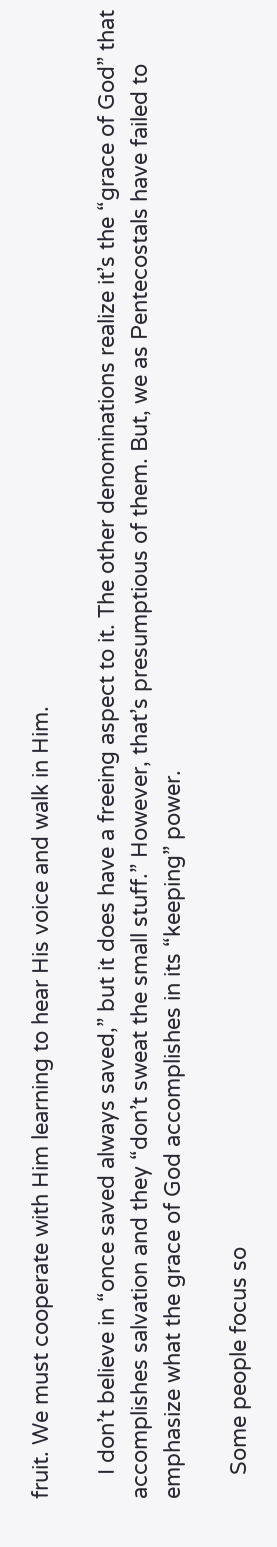fruit. We must cooperate with Him learning to hear His voice and walk in Him.

    I don’t believe in “once saved always saved,” but it does have a freeing aspect to it. The other denominations realize it’s the “grace of God” that accomplishes salvation and they “don’t sweat the small stuff.” However, that’s presumptious of them. But, we as Pentecostals have failed to emphasize what the grace of God accomplishes in its “keeping” power.

    Some people focus so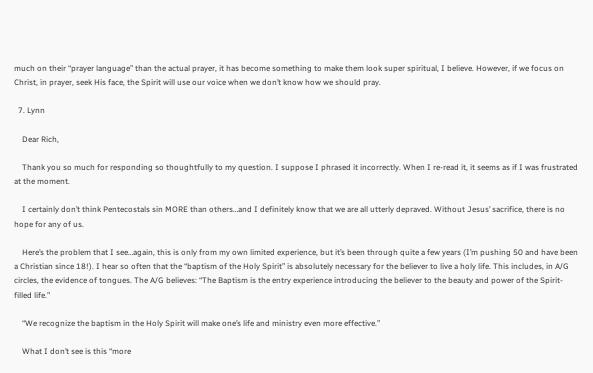much on their “prayer language” than the actual prayer, it has become something to make them look super spiritual, I believe. However, if we focus on Christ, in prayer, seek His face, the Spirit will use our voice when we don’t know how we should pray.

  7. Lynn

    Dear Rich,

    Thank you so much for responding so thoughtfully to my question. I suppose I phrased it incorrectly. When I re-read it, it seems as if I was frustrated at the moment.

    I certainly don’t think Pentecostals sin MORE than others…and I definitely know that we are all utterly depraved. Without Jesus’ sacrifice, there is no hope for any of us.

    Here’s the problem that I see…again, this is only from my own limited experience, but it’s been through quite a few years (I’m pushing 50 and have been a Christian since 18!). I hear so often that the “baptism of the Holy Spirit” is absolutely necessary for the believer to live a holy life. This includes, in A/G circles, the evidence of tongues. The A/G believes: “The Baptism is the entry experience introducing the believer to the beauty and power of the Spirit-filled life.”

    “We recognize the baptism in the Holy Spirit will make one’s life and ministry even more effective.”

    What I don’t see is this “more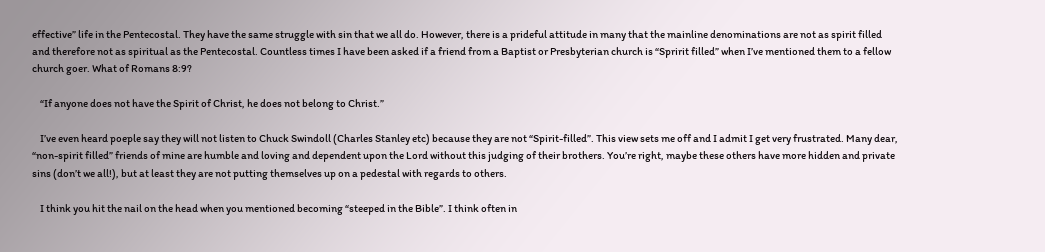effective” life in the Pentecostal. They have the same struggle with sin that we all do. However, there is a prideful attitude in many that the mainline denominations are not as spirit filled and therefore not as spiritual as the Pentecostal. Countless times I have been asked if a friend from a Baptist or Presbyterian church is “Spririt filled” when I’ve mentioned them to a fellow church goer. What of Romans 8:9?

    “If anyone does not have the Spirit of Christ, he does not belong to Christ.”

    I’ve even heard poeple say they will not listen to Chuck Swindoll (Charles Stanley etc) because they are not “Spirit-filled”. This view sets me off and I admit I get very frustrated. Many dear, “non-spirit filled” friends of mine are humble and loving and dependent upon the Lord without this judging of their brothers. You’re right, maybe these others have more hidden and private sins (don’t we all!), but at least they are not putting themselves up on a pedestal with regards to others.

    I think you hit the nail on the head when you mentioned becoming “steeped in the Bible”. I think often in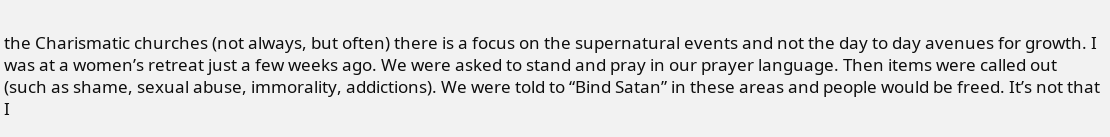the Charismatic churches (not always, but often) there is a focus on the supernatural events and not the day to day avenues for growth. I was at a women’s retreat just a few weeks ago. We were asked to stand and pray in our prayer language. Then items were called out (such as shame, sexual abuse, immorality, addictions). We were told to “Bind Satan” in these areas and people would be freed. It’s not that I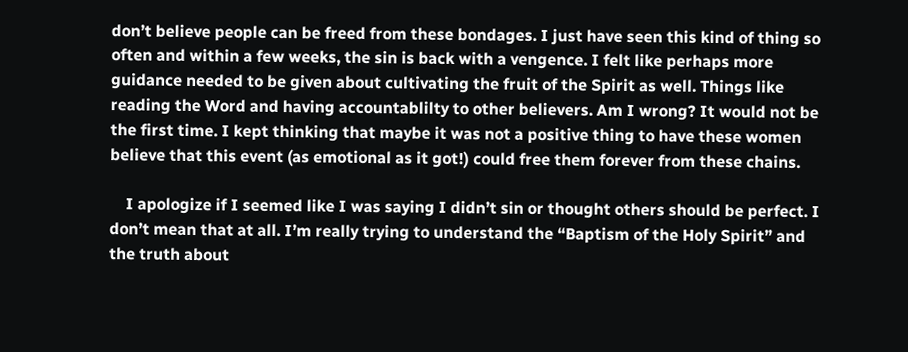don’t believe people can be freed from these bondages. I just have seen this kind of thing so often and within a few weeks, the sin is back with a vengence. I felt like perhaps more guidance needed to be given about cultivating the fruit of the Spirit as well. Things like reading the Word and having accountablilty to other believers. Am I wrong? It would not be the first time. I kept thinking that maybe it was not a positive thing to have these women believe that this event (as emotional as it got!) could free them forever from these chains.

    I apologize if I seemed like I was saying I didn’t sin or thought others should be perfect. I don’t mean that at all. I’m really trying to understand the “Baptism of the Holy Spirit” and the truth about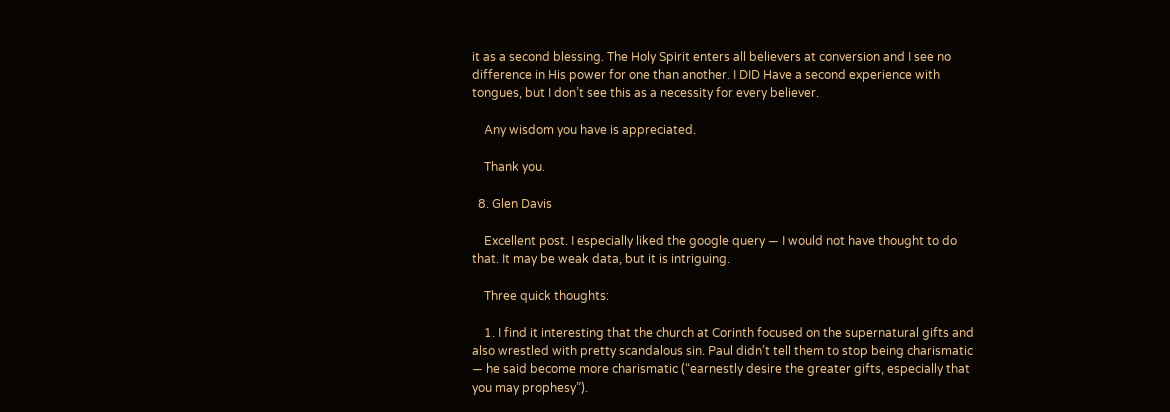it as a second blessing. The Holy Spirit enters all believers at conversion and I see no difference in His power for one than another. I DID Have a second experience with tongues, but I don’t see this as a necessity for every believer.

    Any wisdom you have is appreciated.

    Thank you.

  8. Glen Davis

    Excellent post. I especially liked the google query — I would not have thought to do that. It may be weak data, but it is intriguing.

    Three quick thoughts:

    1. I find it interesting that the church at Corinth focused on the supernatural gifts and also wrestled with pretty scandalous sin. Paul didn’t tell them to stop being charismatic — he said become more charismatic (“earnestly desire the greater gifts, especially that you may prophesy”).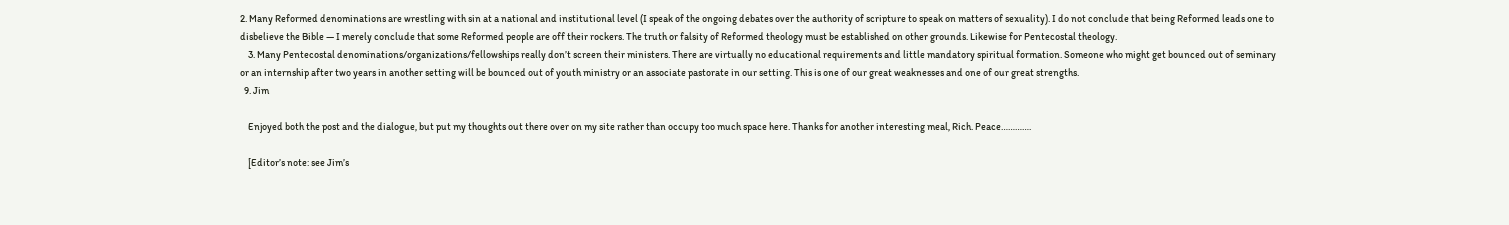2. Many Reformed denominations are wrestling with sin at a national and institutional level (I speak of the ongoing debates over the authority of scripture to speak on matters of sexuality). I do not conclude that being Reformed leads one to disbelieve the Bible — I merely conclude that some Reformed people are off their rockers. The truth or falsity of Reformed theology must be established on other grounds. Likewise for Pentecostal theology.
    3. Many Pentecostal denominations/organizations/fellowships really don’t screen their ministers. There are virtually no educational requirements and little mandatory spiritual formation. Someone who might get bounced out of seminary or an internship after two years in another setting will be bounced out of youth ministry or an associate pastorate in our setting. This is one of our great weaknesses and one of our great strengths.
  9. Jim

    Enjoyed both the post and the dialogue, but put my thoughts out there over on my site rather than occupy too much space here. Thanks for another interesting meal, Rich. Peace………….

    [Editor’s note: see Jim’s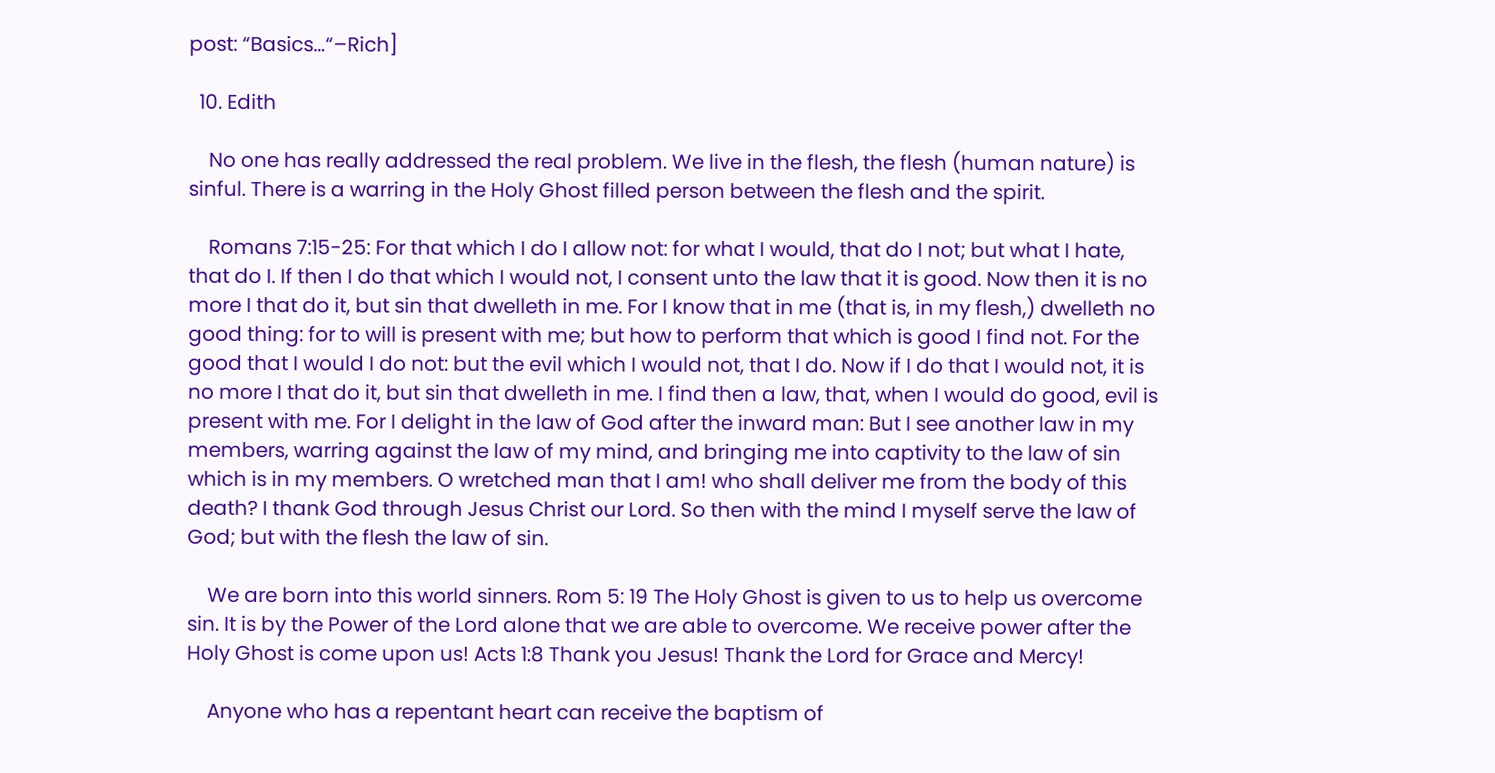post: “Basics…“–Rich]

  10. Edith

    No one has really addressed the real problem. We live in the flesh, the flesh (human nature) is sinful. There is a warring in the Holy Ghost filled person between the flesh and the spirit.

    Romans 7:15-25: For that which I do I allow not: for what I would, that do I not; but what I hate, that do I. If then I do that which I would not, I consent unto the law that it is good. Now then it is no more I that do it, but sin that dwelleth in me. For I know that in me (that is, in my flesh,) dwelleth no good thing: for to will is present with me; but how to perform that which is good I find not. For the good that I would I do not: but the evil which I would not, that I do. Now if I do that I would not, it is no more I that do it, but sin that dwelleth in me. I find then a law, that, when I would do good, evil is present with me. For I delight in the law of God after the inward man: But I see another law in my members, warring against the law of my mind, and bringing me into captivity to the law of sin which is in my members. O wretched man that I am! who shall deliver me from the body of this death? I thank God through Jesus Christ our Lord. So then with the mind I myself serve the law of God; but with the flesh the law of sin.

    We are born into this world sinners. Rom 5: 19 The Holy Ghost is given to us to help us overcome sin. It is by the Power of the Lord alone that we are able to overcome. We receive power after the Holy Ghost is come upon us! Acts 1:8 Thank you Jesus! Thank the Lord for Grace and Mercy!

    Anyone who has a repentant heart can receive the baptism of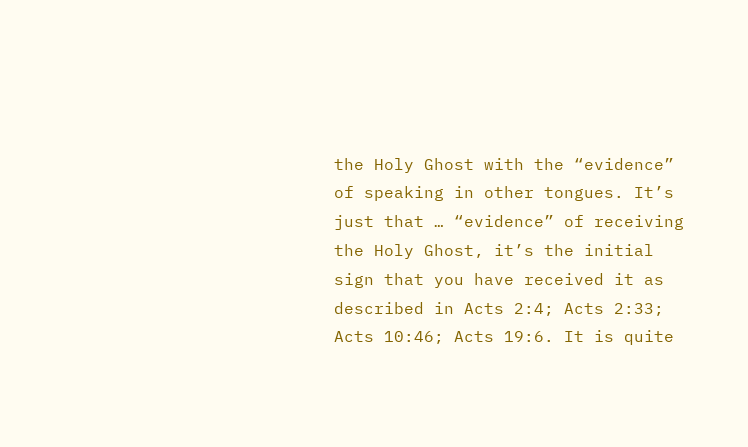the Holy Ghost with the “evidence” of speaking in other tongues. It’s just that … “evidence” of receiving the Holy Ghost, it’s the initial sign that you have received it as described in Acts 2:4; Acts 2:33; Acts 10:46; Acts 19:6. It is quite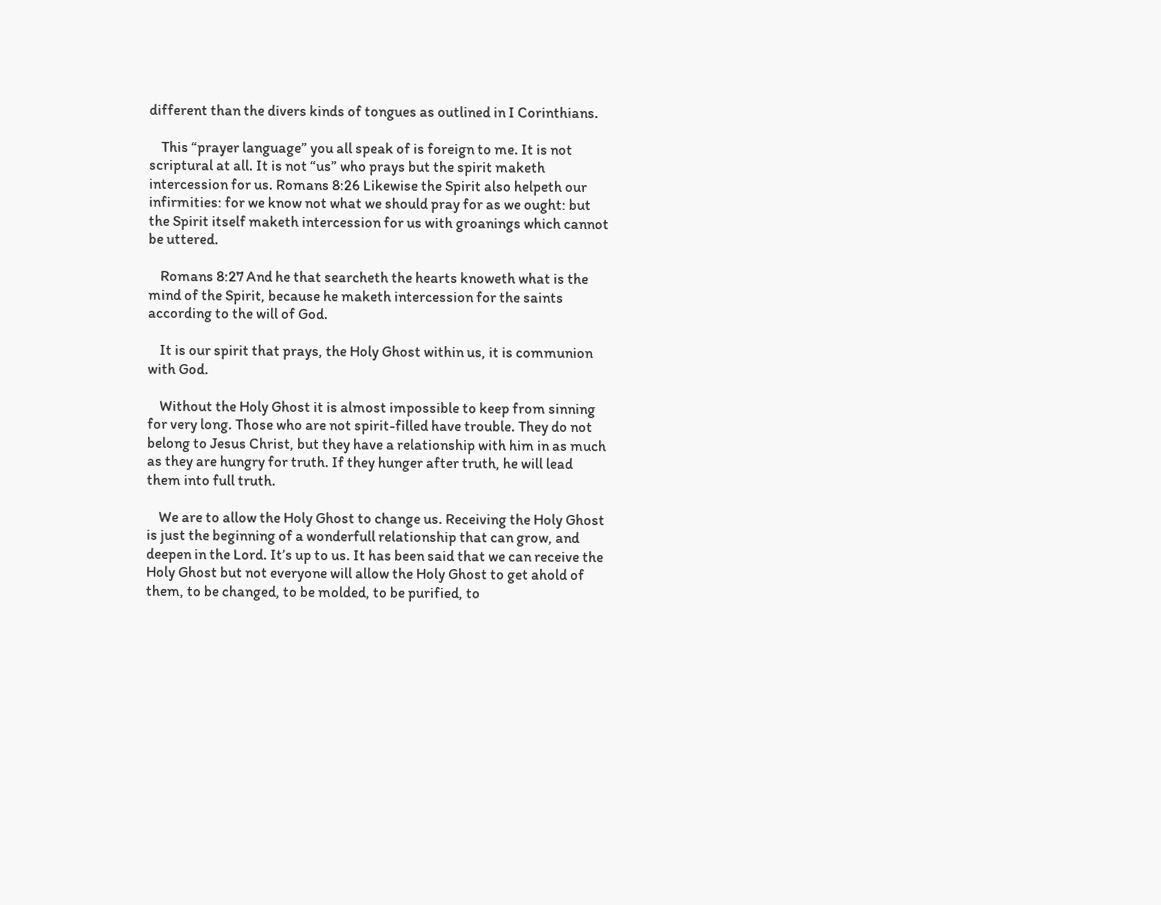different than the divers kinds of tongues as outlined in I Corinthians.

    This “prayer language” you all speak of is foreign to me. It is not scriptural at all. It is not “us” who prays but the spirit maketh intercession for us. Romans 8:26 Likewise the Spirit also helpeth our infirmities: for we know not what we should pray for as we ought: but the Spirit itself maketh intercession for us with groanings which cannot be uttered.

    Romans 8:27 And he that searcheth the hearts knoweth what is the mind of the Spirit, because he maketh intercession for the saints according to the will of God.

    It is our spirit that prays, the Holy Ghost within us, it is communion with God.

    Without the Holy Ghost it is almost impossible to keep from sinning for very long. Those who are not spirit-filled have trouble. They do not belong to Jesus Christ, but they have a relationship with him in as much as they are hungry for truth. If they hunger after truth, he will lead them into full truth.

    We are to allow the Holy Ghost to change us. Receiving the Holy Ghost is just the beginning of a wonderfull relationship that can grow, and deepen in the Lord. It’s up to us. It has been said that we can receive the Holy Ghost but not everyone will allow the Holy Ghost to get ahold of them, to be changed, to be molded, to be purified, to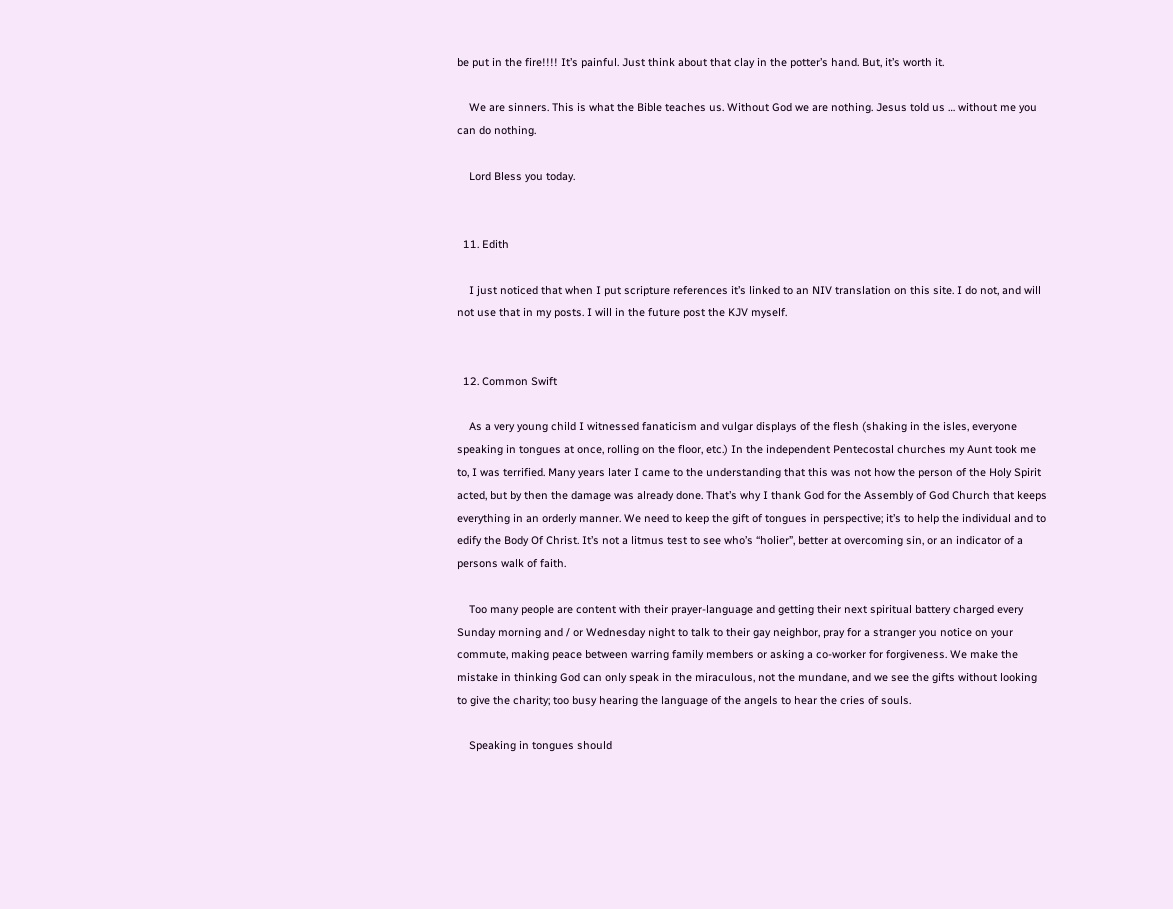be put in the fire!!!! It’s painful. Just think about that clay in the potter’s hand. But, it’s worth it.

    We are sinners. This is what the Bible teaches us. Without God we are nothing. Jesus told us … without me you can do nothing.

    Lord Bless you today.


  11. Edith

    I just noticed that when I put scripture references it’s linked to an NIV translation on this site. I do not, and will not use that in my posts. I will in the future post the KJV myself.


  12. Common Swift

    As a very young child I witnessed fanaticism and vulgar displays of the flesh (shaking in the isles, everyone speaking in tongues at once, rolling on the floor, etc.) In the independent Pentecostal churches my Aunt took me to, I was terrified. Many years later I came to the understanding that this was not how the person of the Holy Spirit acted, but by then the damage was already done. That’s why I thank God for the Assembly of God Church that keeps everything in an orderly manner. We need to keep the gift of tongues in perspective; it’s to help the individual and to edify the Body Of Christ. It’s not a litmus test to see who’s “holier”, better at overcoming sin, or an indicator of a persons walk of faith.

    Too many people are content with their prayer-language and getting their next spiritual battery charged every Sunday morning and / or Wednesday night to talk to their gay neighbor, pray for a stranger you notice on your commute, making peace between warring family members or asking a co-worker for forgiveness. We make the mistake in thinking God can only speak in the miraculous, not the mundane, and we see the gifts without looking to give the charity; too busy hearing the language of the angels to hear the cries of souls.

    Speaking in tongues should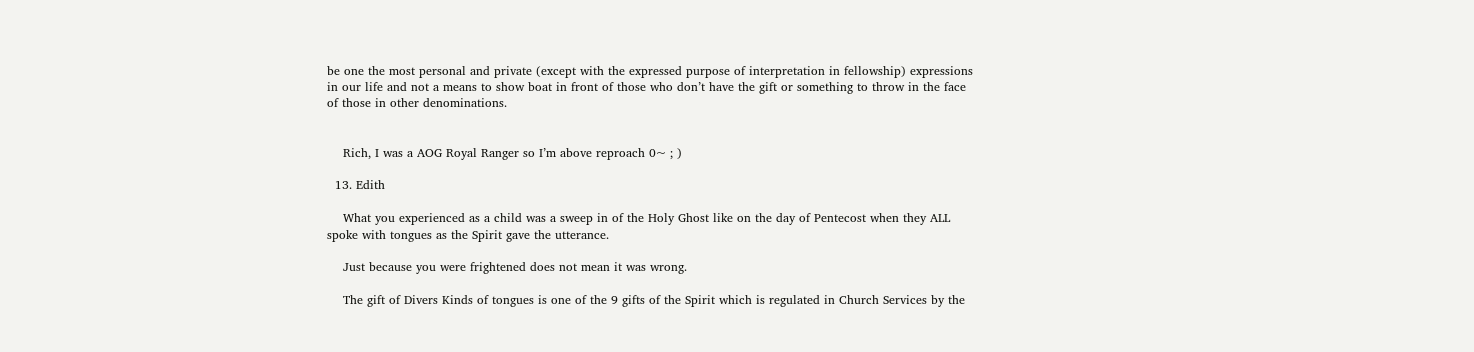be one the most personal and private (except with the expressed purpose of interpretation in fellowship) expressions in our life and not a means to show boat in front of those who don’t have the gift or something to throw in the face of those in other denominations.


    Rich, I was a AOG Royal Ranger so I’m above reproach 0~ ; )

  13. Edith

    What you experienced as a child was a sweep in of the Holy Ghost like on the day of Pentecost when they ALL spoke with tongues as the Spirit gave the utterance.

    Just because you were frightened does not mean it was wrong.

    The gift of Divers Kinds of tongues is one of the 9 gifts of the Spirit which is regulated in Church Services by the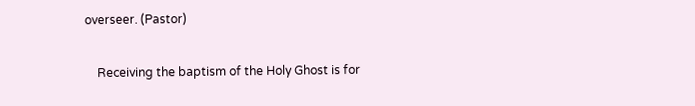overseer. (Pastor)

    Receiving the baptism of the Holy Ghost is for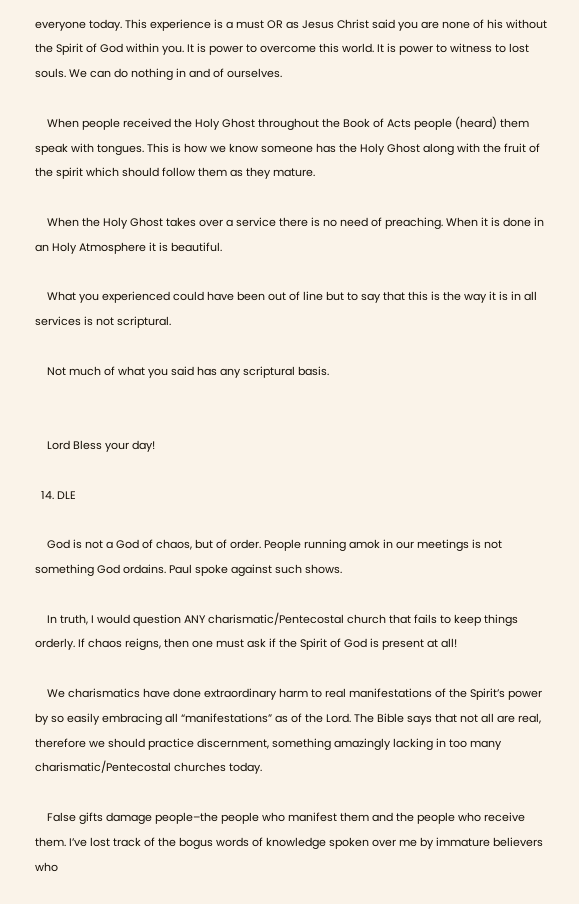everyone today. This experience is a must OR as Jesus Christ said you are none of his without the Spirit of God within you. It is power to overcome this world. It is power to witness to lost souls. We can do nothing in and of ourselves.

    When people received the Holy Ghost throughout the Book of Acts people (heard) them speak with tongues. This is how we know someone has the Holy Ghost along with the fruit of the spirit which should follow them as they mature.

    When the Holy Ghost takes over a service there is no need of preaching. When it is done in an Holy Atmosphere it is beautiful.

    What you experienced could have been out of line but to say that this is the way it is in all services is not scriptural.

    Not much of what you said has any scriptural basis.


    Lord Bless your day!

  14. DLE

    God is not a God of chaos, but of order. People running amok in our meetings is not something God ordains. Paul spoke against such shows.

    In truth, I would question ANY charismatic/Pentecostal church that fails to keep things orderly. If chaos reigns, then one must ask if the Spirit of God is present at all!

    We charismatics have done extraordinary harm to real manifestations of the Spirit’s power by so easily embracing all “manifestations” as of the Lord. The Bible says that not all are real, therefore we should practice discernment, something amazingly lacking in too many charismatic/Pentecostal churches today.

    False gifts damage people–the people who manifest them and the people who receive them. I’ve lost track of the bogus words of knowledge spoken over me by immature believers who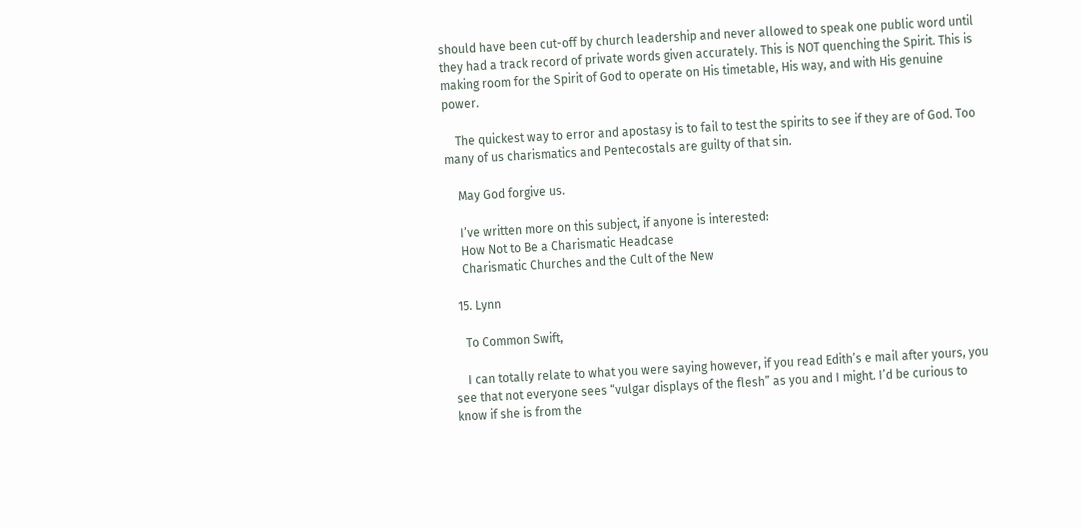should have been cut-off by church leadership and never allowed to speak one public word until they had a track record of private words given accurately. This is NOT quenching the Spirit. This is making room for the Spirit of God to operate on His timetable, His way, and with His genuine power.

    The quickest way to error and apostasy is to fail to test the spirits to see if they are of God. Too many of us charismatics and Pentecostals are guilty of that sin.

    May God forgive us.

    I’ve written more on this subject, if anyone is interested:
    How Not to Be a Charismatic Headcase
    Charismatic Churches and the Cult of the New

  15. Lynn

    To Common Swift,

    I can totally relate to what you were saying however, if you read Edith’s e mail after yours, you see that not everyone sees “vulgar displays of the flesh” as you and I might. I’d be curious to know if she is from the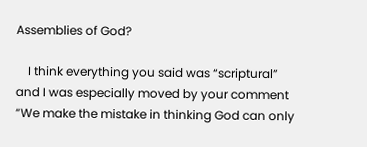Assemblies of God?

    I think everything you said was “scriptural” and I was especially moved by your comment “We make the mistake in thinking God can only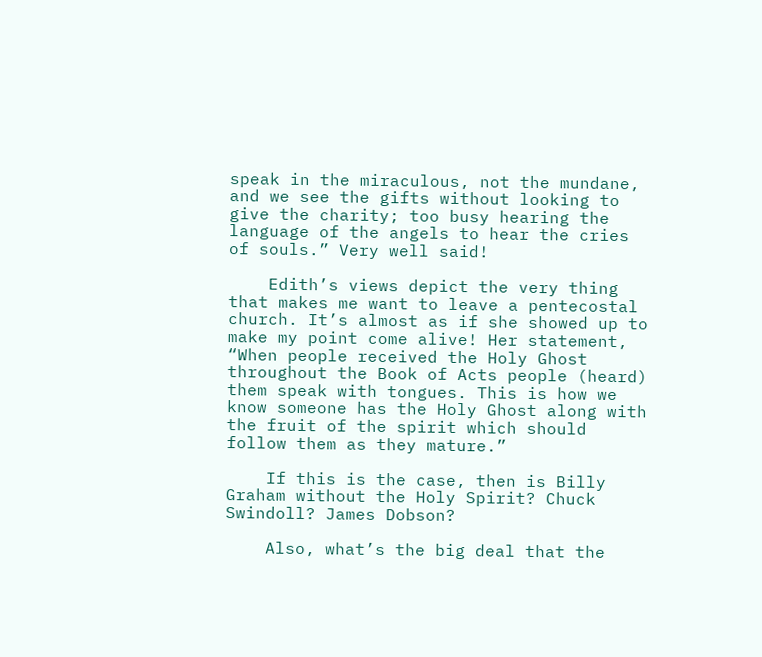speak in the miraculous, not the mundane, and we see the gifts without looking to give the charity; too busy hearing the language of the angels to hear the cries of souls.” Very well said!

    Edith’s views depict the very thing that makes me want to leave a pentecostal church. It’s almost as if she showed up to make my point come alive! Her statement, “When people received the Holy Ghost throughout the Book of Acts people (heard) them speak with tongues. This is how we know someone has the Holy Ghost along with the fruit of the spirit which should follow them as they mature.”

    If this is the case, then is Billy Graham without the Holy Spirit? Chuck Swindoll? James Dobson?

    Also, what’s the big deal that the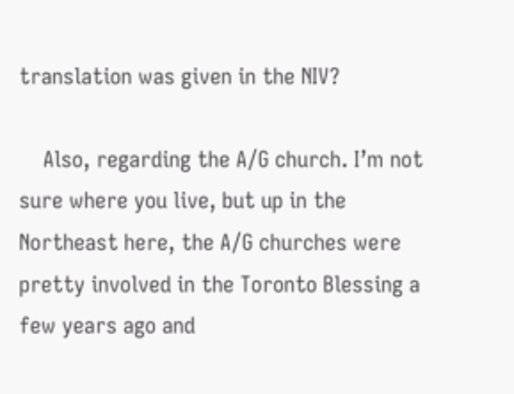translation was given in the NIV?

    Also, regarding the A/G church. I’m not sure where you live, but up in the Northeast here, the A/G churches were pretty involved in the Toronto Blessing a few years ago and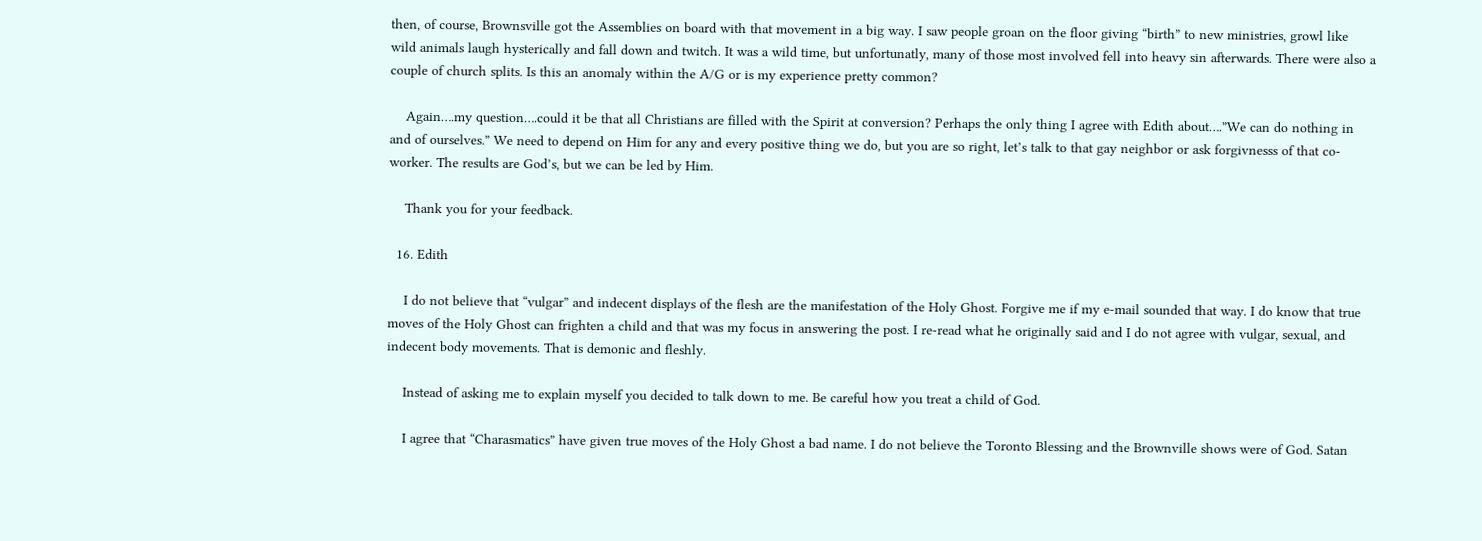then, of course, Brownsville got the Assemblies on board with that movement in a big way. I saw people groan on the floor giving “birth” to new ministries, growl like wild animals laugh hysterically and fall down and twitch. It was a wild time, but unfortunatly, many of those most involved fell into heavy sin afterwards. There were also a couple of church splits. Is this an anomaly within the A/G or is my experience pretty common?

    Again….my question….could it be that all Christians are filled with the Spirit at conversion? Perhaps the only thing I agree with Edith about….”We can do nothing in and of ourselves.” We need to depend on Him for any and every positive thing we do, but you are so right, let’s talk to that gay neighbor or ask forgivnesss of that co-worker. The results are God’s, but we can be led by Him.

    Thank you for your feedback.

  16. Edith

    I do not believe that “vulgar” and indecent displays of the flesh are the manifestation of the Holy Ghost. Forgive me if my e-mail sounded that way. I do know that true moves of the Holy Ghost can frighten a child and that was my focus in answering the post. I re-read what he originally said and I do not agree with vulgar, sexual, and indecent body movements. That is demonic and fleshly.

    Instead of asking me to explain myself you decided to talk down to me. Be careful how you treat a child of God.

    I agree that “Charasmatics” have given true moves of the Holy Ghost a bad name. I do not believe the Toronto Blessing and the Brownville shows were of God. Satan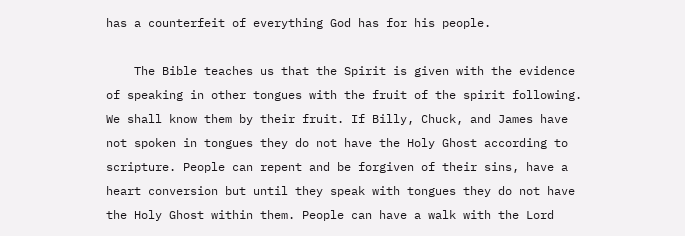has a counterfeit of everything God has for his people.

    The Bible teaches us that the Spirit is given with the evidence of speaking in other tongues with the fruit of the spirit following. We shall know them by their fruit. If Billy, Chuck, and James have not spoken in tongues they do not have the Holy Ghost according to scripture. People can repent and be forgiven of their sins, have a heart conversion but until they speak with tongues they do not have the Holy Ghost within them. People can have a walk with the Lord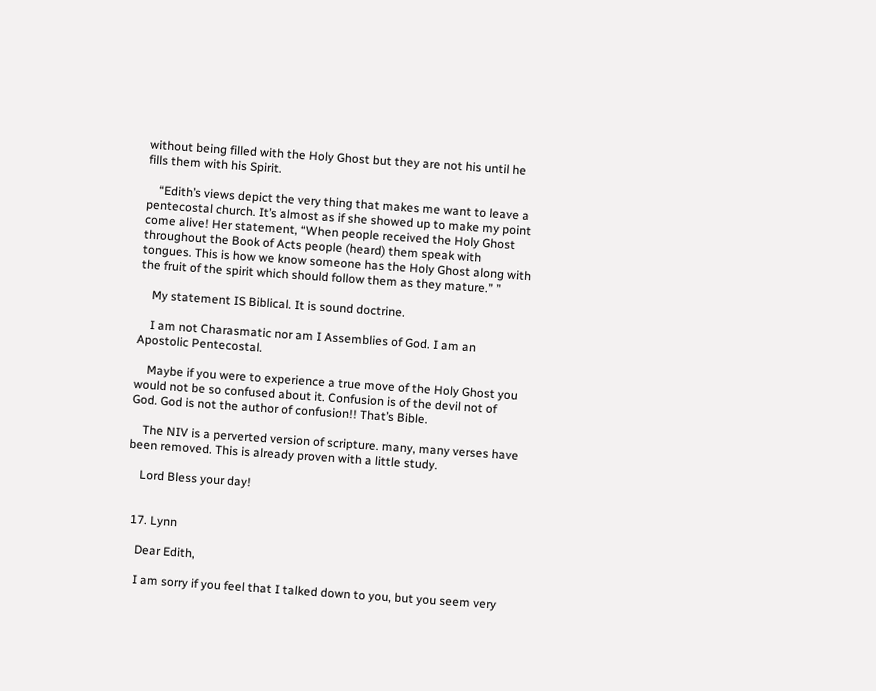without being filled with the Holy Ghost but they are not his until he fills them with his Spirit.

    “Edith’s views depict the very thing that makes me want to leave a pentecostal church. It’s almost as if she showed up to make my point come alive! Her statement, “When people received the Holy Ghost throughout the Book of Acts people (heard) them speak with tongues. This is how we know someone has the Holy Ghost along with the fruit of the spirit which should follow them as they mature.” ”

    My statement IS Biblical. It is sound doctrine.

    I am not Charasmatic nor am I Assemblies of God. I am an Apostolic Pentecostal.

    Maybe if you were to experience a true move of the Holy Ghost you would not be so confused about it. Confusion is of the devil not of God. God is not the author of confusion!! That’s Bible.

    The NIV is a perverted version of scripture. many, many verses have been removed. This is already proven with a little study.

    Lord Bless your day!


  17. Lynn

    Dear Edith,

    I am sorry if you feel that I talked down to you, but you seem very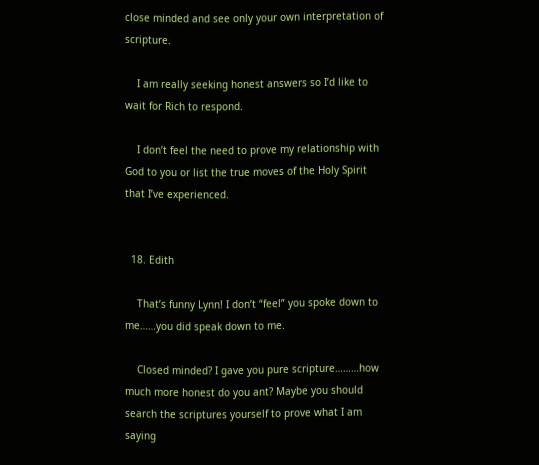close minded and see only your own interpretation of scripture.

    I am really seeking honest answers so I’d like to wait for Rich to respond.

    I don’t feel the need to prove my relationship with God to you or list the true moves of the Holy Spirit that I’ve experienced.


  18. Edith

    That’s funny Lynn! I don’t “feel” you spoke down to me……you did speak down to me.

    Closed minded? I gave you pure scripture………how much more honest do you ant? Maybe you should search the scriptures yourself to prove what I am saying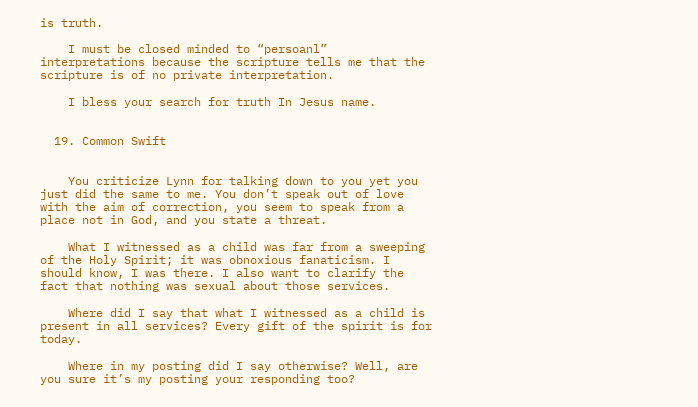is truth.

    I must be closed minded to “persoanl” interpretations because the scripture tells me that the scripture is of no private interpretation.

    I bless your search for truth In Jesus name.


  19. Common Swift


    You criticize Lynn for talking down to you yet you just did the same to me. You don’t speak out of love with the aim of correction, you seem to speak from a place not in God, and you state a threat.

    What I witnessed as a child was far from a sweeping of the Holy Spirit; it was obnoxious fanaticism. I should know, I was there. I also want to clarify the fact that nothing was sexual about those services.

    Where did I say that what I witnessed as a child is present in all services? Every gift of the spirit is for today.

    Where in my posting did I say otherwise? Well, are you sure it’s my posting your responding too?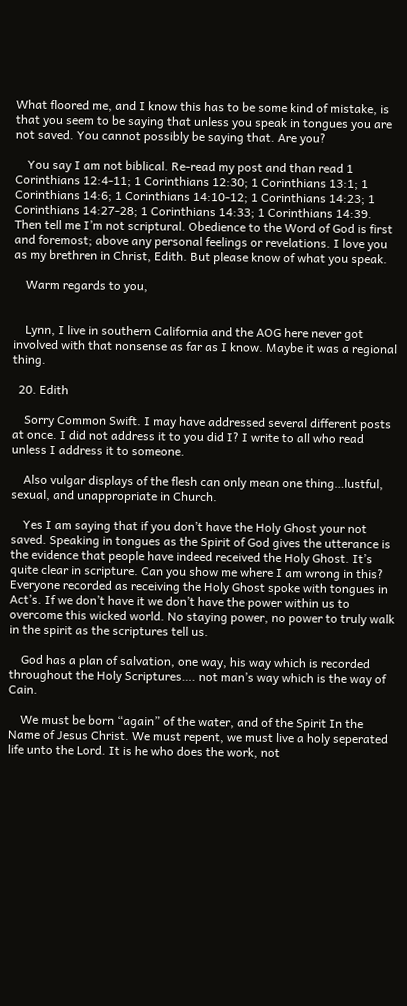What floored me, and I know this has to be some kind of mistake, is that you seem to be saying that unless you speak in tongues you are not saved. You cannot possibly be saying that. Are you?

    You say I am not biblical. Re-read my post and than read 1 Corinthians 12:4-11; 1 Corinthians 12:30; 1 Corinthians 13:1; 1 Corinthians 14:6; 1 Corinthians 14:10-12; 1 Corinthians 14:23; 1 Corinthians 14:27-28; 1 Corinthians 14:33; 1 Corinthians 14:39. Then tell me I’m not scriptural. Obedience to the Word of God is first and foremost; above any personal feelings or revelations. I love you as my brethren in Christ, Edith. But please know of what you speak.

    Warm regards to you,


    Lynn, I live in southern California and the AOG here never got involved with that nonsense as far as I know. Maybe it was a regional thing.

  20. Edith

    Sorry Common Swift. I may have addressed several different posts at once. I did not address it to you did I? I write to all who read unless I address it to someone.

    Also vulgar displays of the flesh can only mean one thing…lustful, sexual, and unappropriate in Church.

    Yes I am saying that if you don’t have the Holy Ghost your not saved. Speaking in tongues as the Spirit of God gives the utterance is the evidence that people have indeed received the Holy Ghost. It’s quite clear in scripture. Can you show me where I am wrong in this? Everyone recorded as receiving the Holy Ghost spoke with tongues in Act’s. If we don’t have it we don’t have the power within us to overcome this wicked world. No staying power, no power to truly walk in the spirit as the scriptures tell us.

    God has a plan of salvation, one way, his way which is recorded throughout the Holy Scriptures…. not man’s way which is the way of Cain.

    We must be born “again” of the water, and of the Spirit In the Name of Jesus Christ. We must repent, we must live a holy seperated life unto the Lord. It is he who does the work, not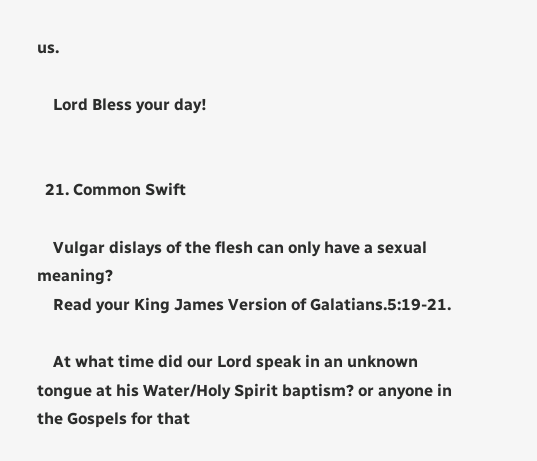us.

    Lord Bless your day!


  21. Common Swift

    Vulgar dislays of the flesh can only have a sexual meaning?
    Read your King James Version of Galatians.5:19-21.

    At what time did our Lord speak in an unknown tongue at his Water/Holy Spirit baptism? or anyone in the Gospels for that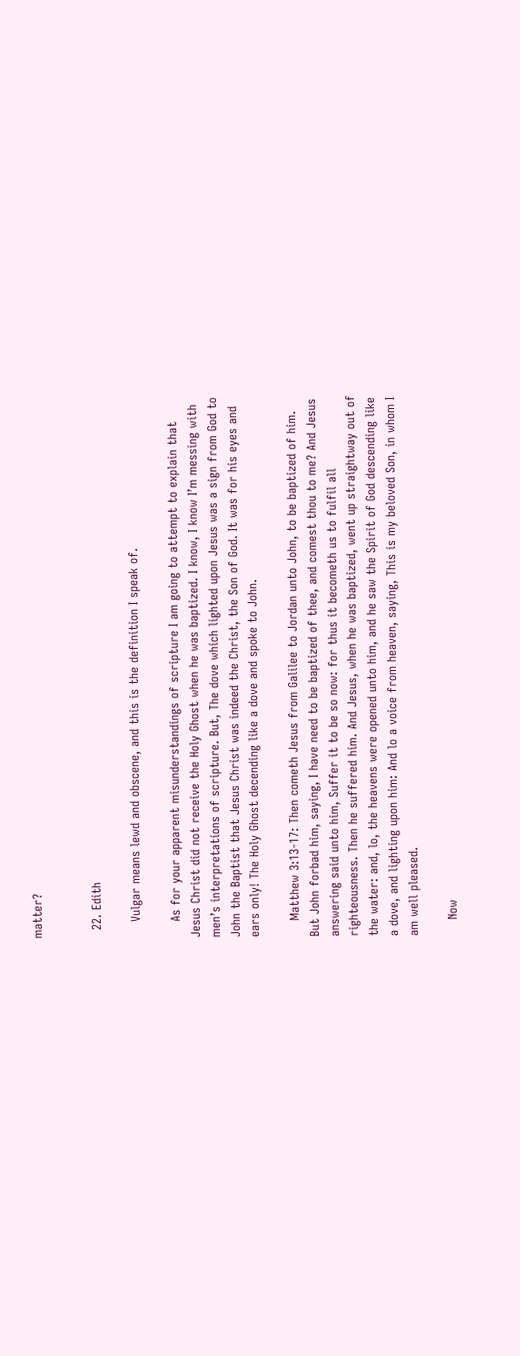matter?


  22. Edith

    Vulgar means lewd and obscene, and this is the definition I speak of.

    As for your apparent misunderstandings of scripture I am going to attempt to explain that Jesus Christ did not receive the Holy Ghost when he was baptized. I know, I know I’m messing with men’s interpretations of scripture. But, The dove which lighted upon Jesus was a sign from God to John the Baptist that Jesus Christ was indeed the Christ, the Son of God. It was for his eyes and ears only! The Holy Ghost decending like a dove and spoke to John.

    Matthew 3:13-17: Then cometh Jesus from Galilee to Jordan unto John, to be baptized of him. But John forbad him, saying, I have need to be baptized of thee, and comest thou to me? And Jesus answering said unto him, Suffer it to be so now: for thus it becometh us to fulfil all righteousness. Then he suffered him. And Jesus, when he was baptized, went up straightway out of the water: and, lo, the heavens were opened unto him, and he saw the Spirit of God descending like a dove, and lighting upon him: And lo a voice from heaven, saying, This is my beloved Son, in whom I am well pleased.

    Now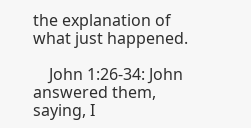the explanation of what just happened.

    John 1:26-34: John answered them, saying, I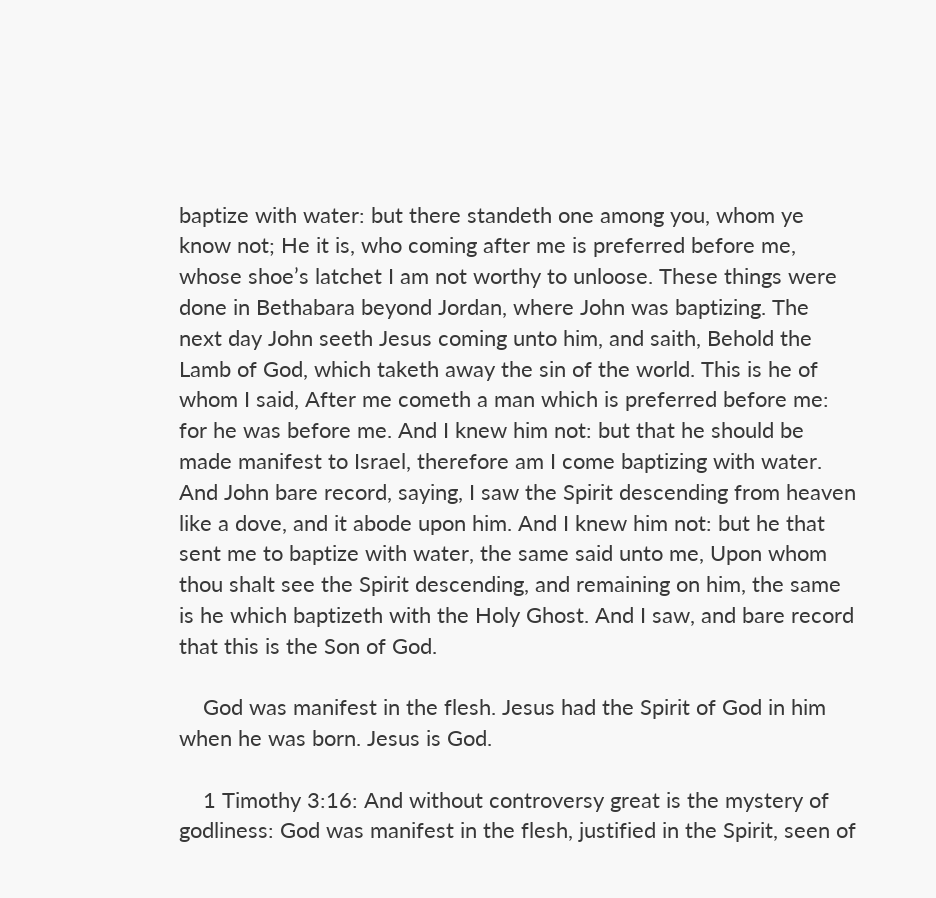baptize with water: but there standeth one among you, whom ye know not; He it is, who coming after me is preferred before me, whose shoe’s latchet I am not worthy to unloose. These things were done in Bethabara beyond Jordan, where John was baptizing. The next day John seeth Jesus coming unto him, and saith, Behold the Lamb of God, which taketh away the sin of the world. This is he of whom I said, After me cometh a man which is preferred before me: for he was before me. And I knew him not: but that he should be made manifest to Israel, therefore am I come baptizing with water. And John bare record, saying, I saw the Spirit descending from heaven like a dove, and it abode upon him. And I knew him not: but he that sent me to baptize with water, the same said unto me, Upon whom thou shalt see the Spirit descending, and remaining on him, the same is he which baptizeth with the Holy Ghost. And I saw, and bare record that this is the Son of God.

    God was manifest in the flesh. Jesus had the Spirit of God in him when he was born. Jesus is God.

    1 Timothy 3:16: And without controversy great is the mystery of godliness: God was manifest in the flesh, justified in the Spirit, seen of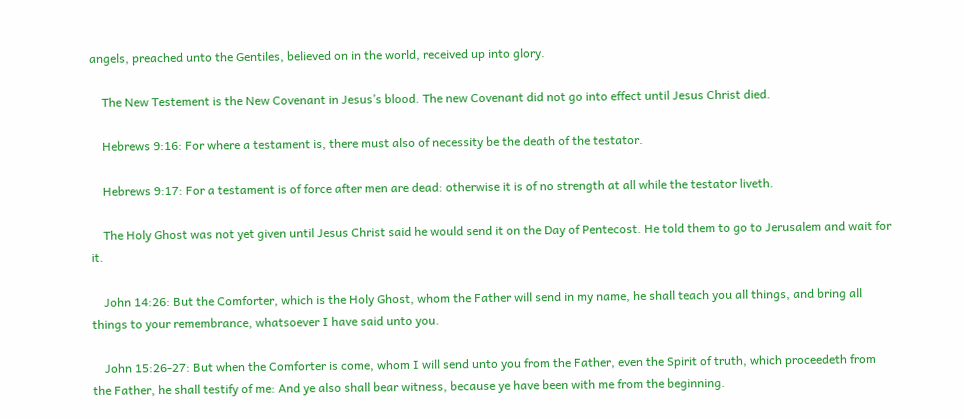angels, preached unto the Gentiles, believed on in the world, received up into glory.

    The New Testement is the New Covenant in Jesus’s blood. The new Covenant did not go into effect until Jesus Christ died.

    Hebrews 9:16: For where a testament is, there must also of necessity be the death of the testator.

    Hebrews 9:17: For a testament is of force after men are dead: otherwise it is of no strength at all while the testator liveth.

    The Holy Ghost was not yet given until Jesus Christ said he would send it on the Day of Pentecost. He told them to go to Jerusalem and wait for it.

    John 14:26: But the Comforter, which is the Holy Ghost, whom the Father will send in my name, he shall teach you all things, and bring all things to your remembrance, whatsoever I have said unto you.

    John 15:26-27: But when the Comforter is come, whom I will send unto you from the Father, even the Spirit of truth, which proceedeth from the Father, he shall testify of me: And ye also shall bear witness, because ye have been with me from the beginning.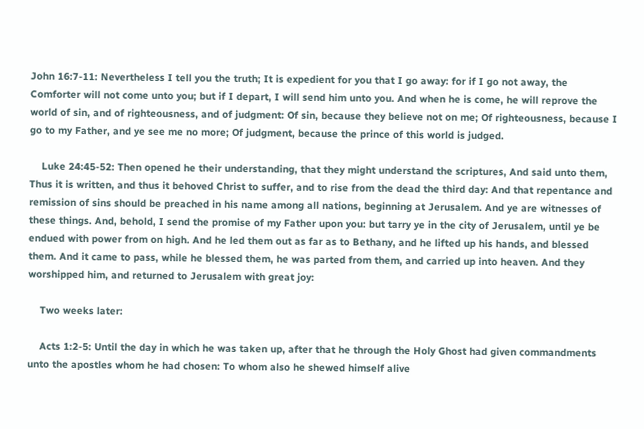John 16:7-11: Nevertheless I tell you the truth; It is expedient for you that I go away: for if I go not away, the Comforter will not come unto you; but if I depart, I will send him unto you. And when he is come, he will reprove the world of sin, and of righteousness, and of judgment: Of sin, because they believe not on me; Of righteousness, because I go to my Father, and ye see me no more; Of judgment, because the prince of this world is judged.

    Luke 24:45-52: Then opened he their understanding, that they might understand the scriptures, And said unto them, Thus it is written, and thus it behoved Christ to suffer, and to rise from the dead the third day: And that repentance and remission of sins should be preached in his name among all nations, beginning at Jerusalem. And ye are witnesses of these things. And, behold, I send the promise of my Father upon you: but tarry ye in the city of Jerusalem, until ye be endued with power from on high. And he led them out as far as to Bethany, and he lifted up his hands, and blessed them. And it came to pass, while he blessed them, he was parted from them, and carried up into heaven. And they worshipped him, and returned to Jerusalem with great joy:

    Two weeks later:

    Acts 1:2-5: Until the day in which he was taken up, after that he through the Holy Ghost had given commandments unto the apostles whom he had chosen: To whom also he shewed himself alive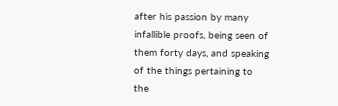after his passion by many infallible proofs, being seen of them forty days, and speaking of the things pertaining to the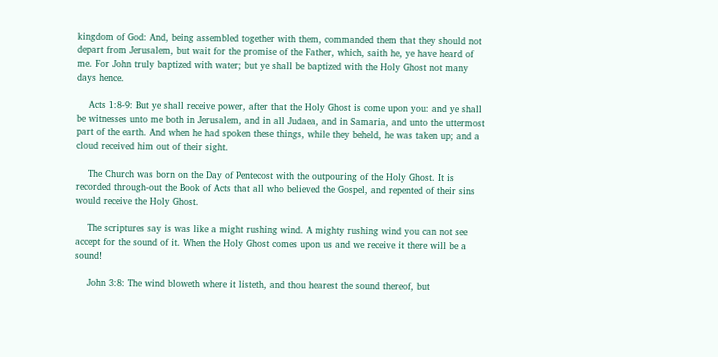kingdom of God: And, being assembled together with them, commanded them that they should not depart from Jerusalem, but wait for the promise of the Father, which, saith he, ye have heard of me. For John truly baptized with water; but ye shall be baptized with the Holy Ghost not many days hence.

    Acts 1:8-9: But ye shall receive power, after that the Holy Ghost is come upon you: and ye shall be witnesses unto me both in Jerusalem, and in all Judaea, and in Samaria, and unto the uttermost part of the earth. And when he had spoken these things, while they beheld, he was taken up; and a cloud received him out of their sight.

    The Church was born on the Day of Pentecost with the outpouring of the Holy Ghost. It is recorded through-out the Book of Acts that all who believed the Gospel, and repented of their sins would receive the Holy Ghost.

    The scriptures say is was like a might rushing wind. A mighty rushing wind you can not see accept for the sound of it. When the Holy Ghost comes upon us and we receive it there will be a sound!

    John 3:8: The wind bloweth where it listeth, and thou hearest the sound thereof, but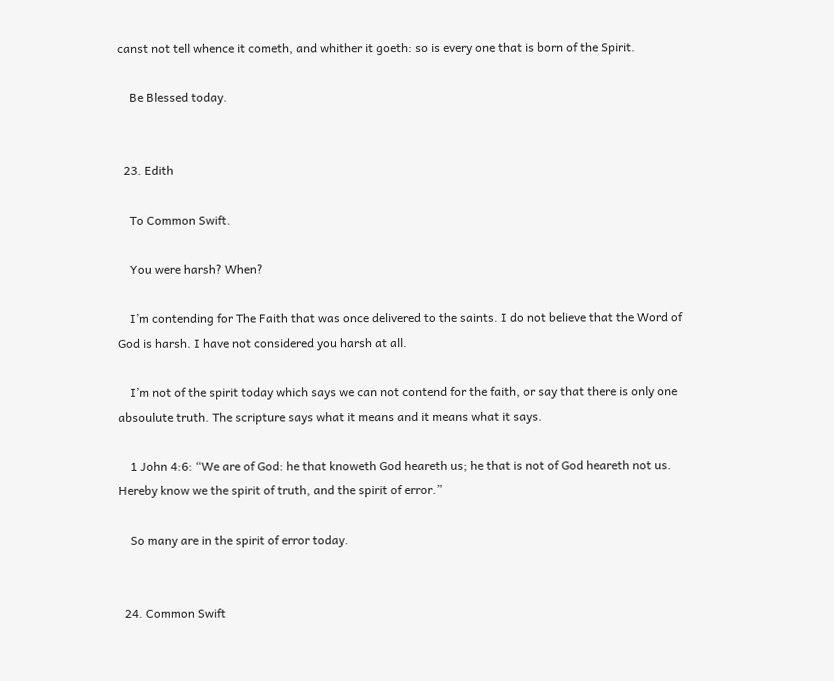canst not tell whence it cometh, and whither it goeth: so is every one that is born of the Spirit.

    Be Blessed today.


  23. Edith

    To Common Swift.

    You were harsh? When?

    I’m contending for The Faith that was once delivered to the saints. I do not believe that the Word of God is harsh. I have not considered you harsh at all.

    I’m not of the spirit today which says we can not contend for the faith, or say that there is only one absoulute truth. The scripture says what it means and it means what it says.

    1 John 4:6: “We are of God: he that knoweth God heareth us; he that is not of God heareth not us. Hereby know we the spirit of truth, and the spirit of error.”

    So many are in the spirit of error today.


  24. Common Swift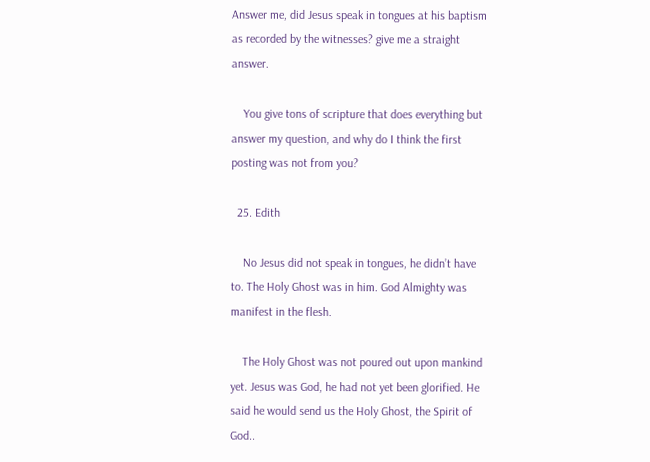Answer me, did Jesus speak in tongues at his baptism as recorded by the witnesses? give me a straight answer.

    You give tons of scripture that does everything but answer my question, and why do I think the first posting was not from you?

  25. Edith

    No Jesus did not speak in tongues, he didn’t have to. The Holy Ghost was in him. God Almighty was manifest in the flesh.

    The Holy Ghost was not poured out upon mankind yet. Jesus was God, he had not yet been glorified. He said he would send us the Holy Ghost, the Spirit of God..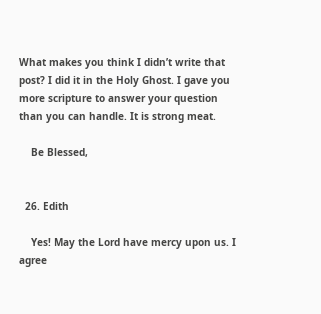What makes you think I didn’t write that post? I did it in the Holy Ghost. I gave you more scripture to answer your question than you can handle. It is strong meat.

    Be Blessed,


  26. Edith

    Yes! May the Lord have mercy upon us. I agree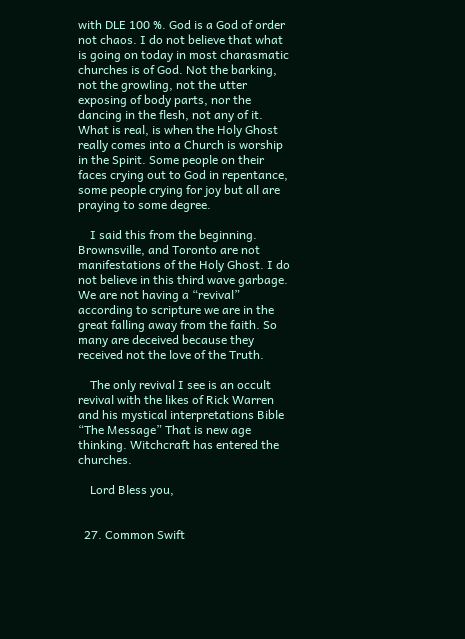with DLE 100 %. God is a God of order not chaos. I do not believe that what is going on today in most charasmatic churches is of God. Not the barking, not the growling, not the utter exposing of body parts, nor the dancing in the flesh, not any of it. What is real, is when the Holy Ghost really comes into a Church is worship in the Spirit. Some people on their faces crying out to God in repentance, some people crying for joy but all are praying to some degree.

    I said this from the beginning. Brownsville, and Toronto are not manifestations of the Holy Ghost. I do not believe in this third wave garbage. We are not having a “revival” according to scripture we are in the great falling away from the faith. So many are deceived because they received not the love of the Truth.

    The only revival I see is an occult revival with the likes of Rick Warren and his mystical interpretations Bible “The Message” That is new age thinking. Witchcraft has entered the churches.

    Lord Bless you,


  27. Common Swift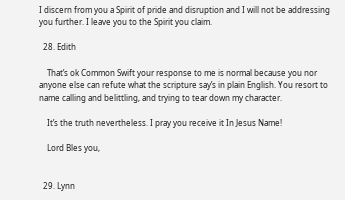I discern from you a Spirit of pride and disruption and I will not be addressing you further. I leave you to the Spirit you claim.

  28. Edith

    That’s ok Common Swift your response to me is normal because you nor anyone else can refute what the scripture say’s in plain English. You resort to name calling and belittling, and trying to tear down my character.

    It’s the truth nevertheless. I pray you receive it In Jesus Name!

    Lord Bles you,


  29. Lynn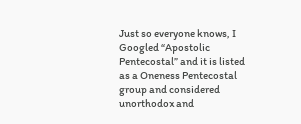Just so everyone knows, I Googled “Apostolic Pentecostal” and it is listed as a Oneness Pentecostal group and considered unorthodox and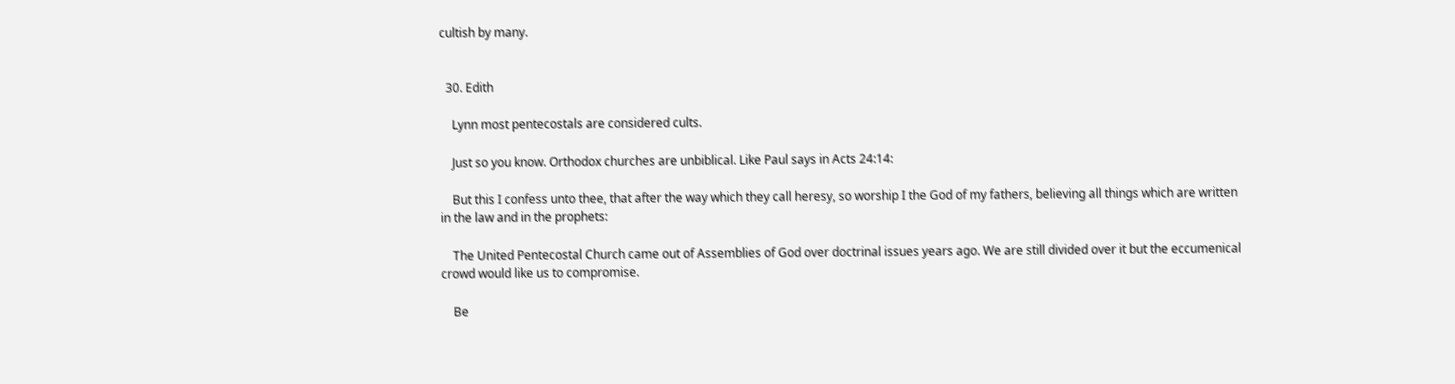cultish by many.


  30. Edith

    Lynn most pentecostals are considered cults.

    Just so you know. Orthodox churches are unbiblical. Like Paul says in Acts 24:14:

    But this I confess unto thee, that after the way which they call heresy, so worship I the God of my fathers, believing all things which are written in the law and in the prophets:

    The United Pentecostal Church came out of Assemblies of God over doctrinal issues years ago. We are still divided over it but the eccumenical crowd would like us to compromise.

    Be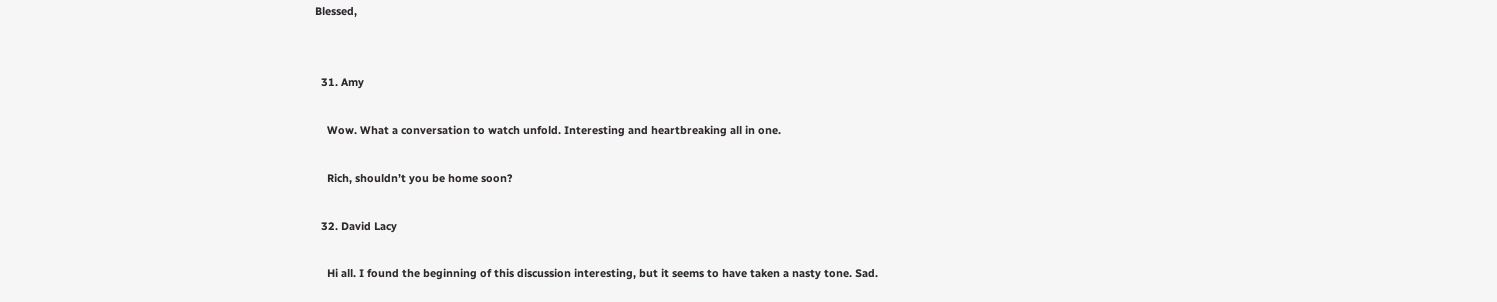Blessed,


  31. Amy

    Wow. What a conversation to watch unfold. Interesting and heartbreaking all in one.

    Rich, shouldn’t you be home soon?

  32. David Lacy

    Hi all. I found the beginning of this discussion interesting, but it seems to have taken a nasty tone. Sad.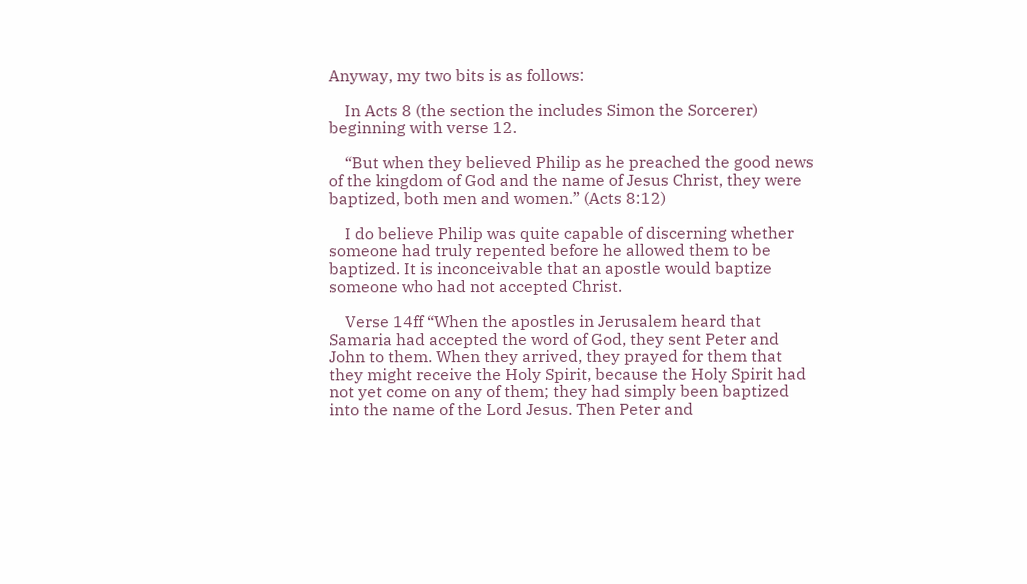Anyway, my two bits is as follows:

    In Acts 8 (the section the includes Simon the Sorcerer) beginning with verse 12.

    “But when they believed Philip as he preached the good news of the kingdom of God and the name of Jesus Christ, they were baptized, both men and women.” (Acts 8:12)

    I do believe Philip was quite capable of discerning whether someone had truly repented before he allowed them to be baptized. It is inconceivable that an apostle would baptize someone who had not accepted Christ.

    Verse 14ff “When the apostles in Jerusalem heard that Samaria had accepted the word of God, they sent Peter and John to them. When they arrived, they prayed for them that they might receive the Holy Spirit, because the Holy Spirit had not yet come on any of them; they had simply been baptized into the name of the Lord Jesus. Then Peter and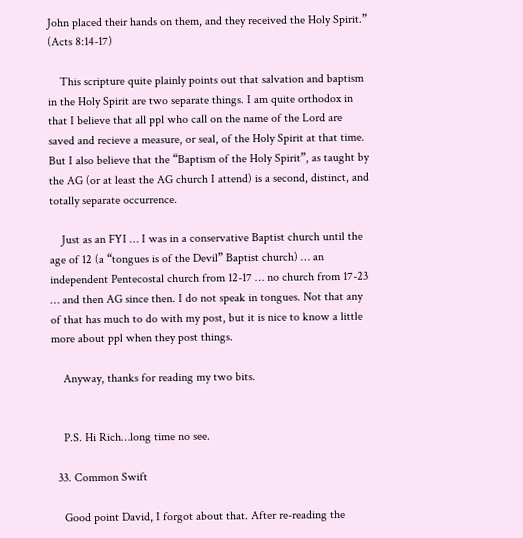John placed their hands on them, and they received the Holy Spirit.” (Acts 8:14-17)

    This scripture quite plainly points out that salvation and baptism in the Holy Spirit are two separate things. I am quite orthodox in that I believe that all ppl who call on the name of the Lord are saved and recieve a measure, or seal, of the Holy Spirit at that time. But I also believe that the “Baptism of the Holy Spirit”, as taught by the AG (or at least the AG church I attend) is a second, distinct, and totally separate occurrence.

    Just as an FYI … I was in a conservative Baptist church until the age of 12 (a “tongues is of the Devil” Baptist church) … an independent Pentecostal church from 12-17 … no church from 17-23 … and then AG since then. I do not speak in tongues. Not that any of that has much to do with my post, but it is nice to know a little more about ppl when they post things.

    Anyway, thanks for reading my two bits.


    P.S. Hi Rich…long time no see.

  33. Common Swift

    Good point David, I forgot about that. After re-reading the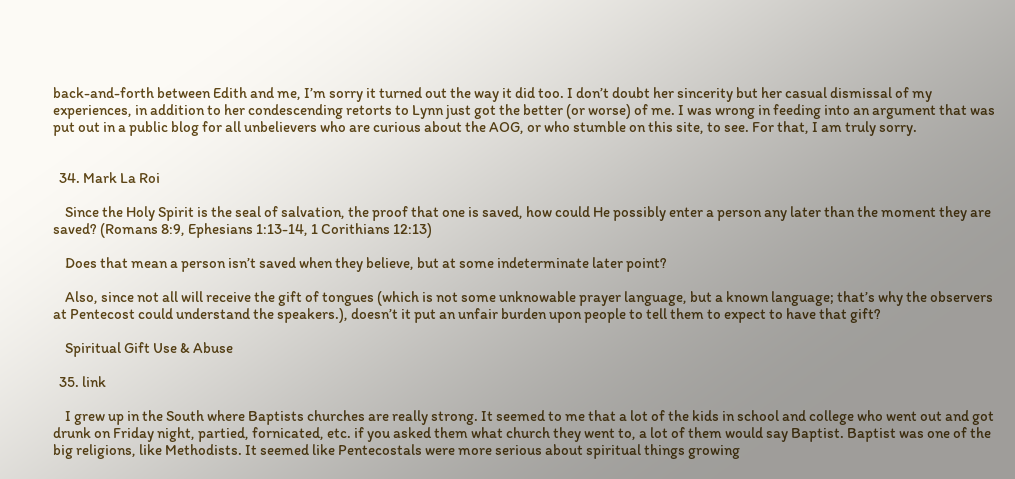back-and-forth between Edith and me, I’m sorry it turned out the way it did too. I don’t doubt her sincerity but her casual dismissal of my experiences, in addition to her condescending retorts to Lynn just got the better (or worse) of me. I was wrong in feeding into an argument that was put out in a public blog for all unbelievers who are curious about the AOG, or who stumble on this site, to see. For that, I am truly sorry.


  34. Mark La Roi

    Since the Holy Spirit is the seal of salvation, the proof that one is saved, how could He possibly enter a person any later than the moment they are saved? (Romans 8:9, Ephesians 1:13-14, 1 Corithians 12:13)

    Does that mean a person isn’t saved when they believe, but at some indeterminate later point?

    Also, since not all will receive the gift of tongues (which is not some unknowable prayer language, but a known language; that’s why the observers at Pentecost could understand the speakers.), doesn’t it put an unfair burden upon people to tell them to expect to have that gift?

    Spiritual Gift Use & Abuse

  35. link

    I grew up in the South where Baptists churches are really strong. It seemed to me that a lot of the kids in school and college who went out and got drunk on Friday night, partied, fornicated, etc. if you asked them what church they went to, a lot of them would say Baptist. Baptist was one of the big religions, like Methodists. It seemed like Pentecostals were more serious about spiritual things growing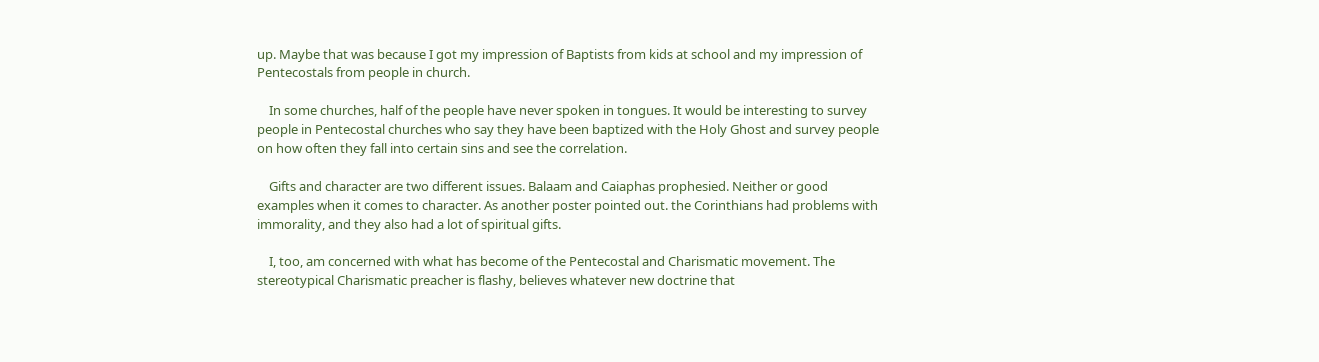up. Maybe that was because I got my impression of Baptists from kids at school and my impression of Pentecostals from people in church.

    In some churches, half of the people have never spoken in tongues. It would be interesting to survey people in Pentecostal churches who say they have been baptized with the Holy Ghost and survey people on how often they fall into certain sins and see the correlation.

    Gifts and character are two different issues. Balaam and Caiaphas prophesied. Neither or good examples when it comes to character. As another poster pointed out. the Corinthians had problems with immorality, and they also had a lot of spiritual gifts.

    I, too, am concerned with what has become of the Pentecostal and Charismatic movement. The stereotypical Charismatic preacher is flashy, believes whatever new doctrine that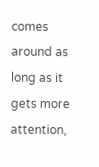comes around as long as it gets more attention,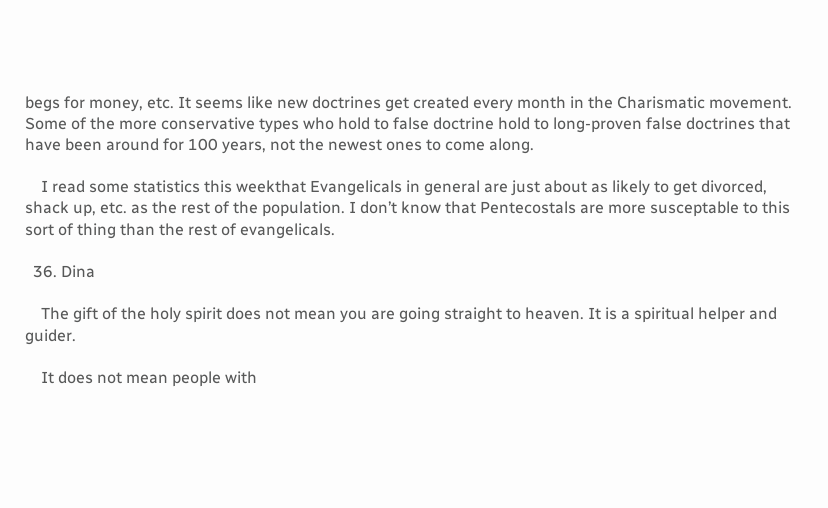begs for money, etc. It seems like new doctrines get created every month in the Charismatic movement. Some of the more conservative types who hold to false doctrine hold to long-proven false doctrines that have been around for 100 years, not the newest ones to come along.

    I read some statistics this weekthat Evangelicals in general are just about as likely to get divorced, shack up, etc. as the rest of the population. I don’t know that Pentecostals are more susceptable to this sort of thing than the rest of evangelicals.

  36. Dina

    The gift of the holy spirit does not mean you are going straight to heaven. It is a spiritual helper and guider.

    It does not mean people with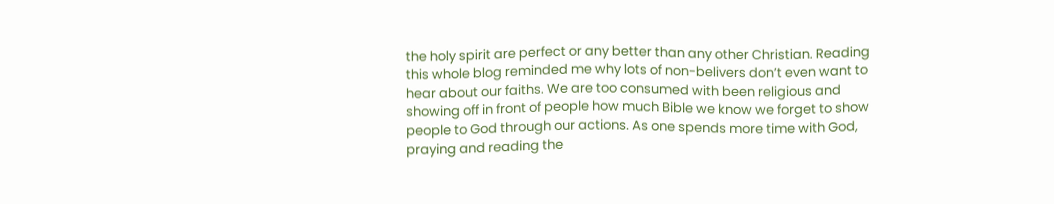the holy spirit are perfect or any better than any other Christian. Reading this whole blog reminded me why lots of non-belivers don’t even want to hear about our faiths. We are too consumed with been religious and showing off in front of people how much Bible we know we forget to show people to God through our actions. As one spends more time with God, praying and reading the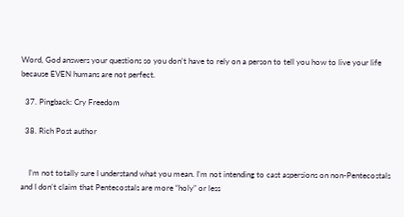Word, God answers your questions so you don’t have to rely on a person to tell you how to live your life because EVEN humans are not perfect.

  37. Pingback: Cry Freedom

  38. Rich Post author


    I’m not totally sure I understand what you mean. I’m not intending to cast aspersions on non-Pentecostals and I don’t claim that Pentecostals are more “holy” or less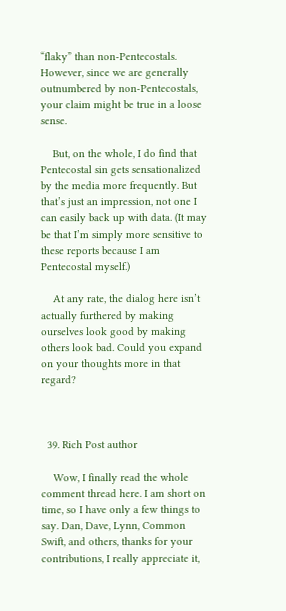“flaky” than non-Pentecostals. However, since we are generally outnumbered by non-Pentecostals, your claim might be true in a loose sense.

    But, on the whole, I do find that Pentecostal sin gets sensationalized by the media more frequently. But that’s just an impression, not one I can easily back up with data. (It may be that I’m simply more sensitive to these reports because I am Pentecostal myself.)

    At any rate, the dialog here isn’t actually furthered by making ourselves look good by making others look bad. Could you expand on your thoughts more in that regard?



  39. Rich Post author

    Wow, I finally read the whole comment thread here. I am short on time, so I have only a few things to say. Dan, Dave, Lynn, Common Swift, and others, thanks for your contributions, I really appreciate it,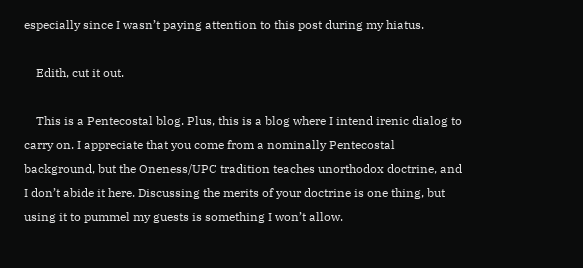especially since I wasn’t paying attention to this post during my hiatus.

    Edith, cut it out.

    This is a Pentecostal blog. Plus, this is a blog where I intend irenic dialog to carry on. I appreciate that you come from a nominally Pentecostal background, but the Oneness/UPC tradition teaches unorthodox doctrine, and I don’t abide it here. Discussing the merits of your doctrine is one thing, but using it to pummel my guests is something I won’t allow.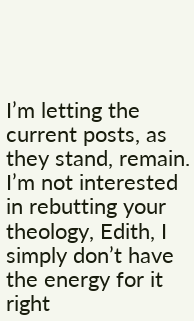I’m letting the current posts, as they stand, remain. I’m not interested in rebutting your theology, Edith, I simply don’t have the energy for it right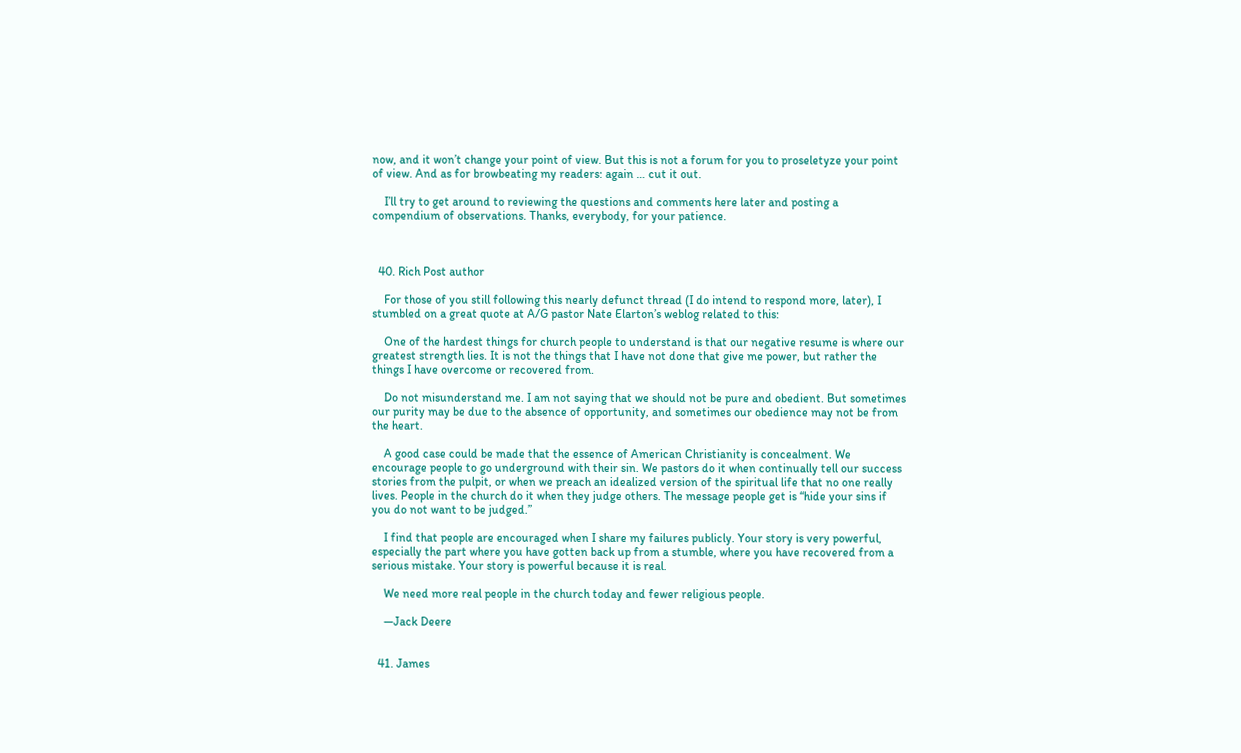now, and it won’t change your point of view. But this is not a forum for you to proseletyze your point of view. And as for browbeating my readers: again … cut it out.

    I’ll try to get around to reviewing the questions and comments here later and posting a compendium of observations. Thanks, everybody, for your patience.



  40. Rich Post author

    For those of you still following this nearly defunct thread (I do intend to respond more, later), I stumbled on a great quote at A/G pastor Nate Elarton’s weblog related to this:

    One of the hardest things for church people to understand is that our negative resume is where our greatest strength lies. It is not the things that I have not done that give me power, but rather the things I have overcome or recovered from.

    Do not misunderstand me. I am not saying that we should not be pure and obedient. But sometimes our purity may be due to the absence of opportunity, and sometimes our obedience may not be from the heart.

    A good case could be made that the essence of American Christianity is concealment. We encourage people to go underground with their sin. We pastors do it when continually tell our success stories from the pulpit, or when we preach an idealized version of the spiritual life that no one really lives. People in the church do it when they judge others. The message people get is “hide your sins if you do not want to be judged.”

    I find that people are encouraged when I share my failures publicly. Your story is very powerful, especially the part where you have gotten back up from a stumble, where you have recovered from a serious mistake. Your story is powerful because it is real.

    We need more real people in the church today and fewer religious people.

    —Jack Deere


  41. James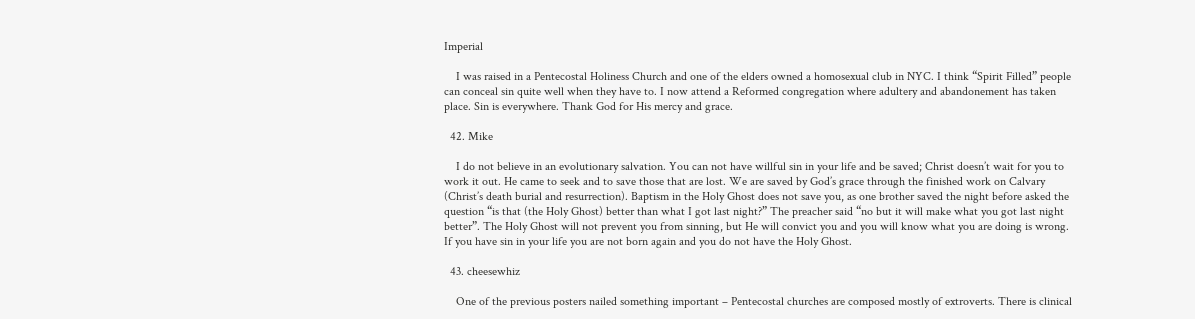Imperial

    I was raised in a Pentecostal Holiness Church and one of the elders owned a homosexual club in NYC. I think “Spirit Filled” people can conceal sin quite well when they have to. I now attend a Reformed congregation where adultery and abandonement has taken place. Sin is everywhere. Thank God for His mercy and grace.

  42. Mike

    I do not believe in an evolutionary salvation. You can not have willful sin in your life and be saved; Christ doesn’t wait for you to work it out. He came to seek and to save those that are lost. We are saved by God’s grace through the finished work on Calvary (Christ’s death burial and resurrection). Baptism in the Holy Ghost does not save you, as one brother saved the night before asked the question “is that (the Holy Ghost) better than what I got last night?” The preacher said “no but it will make what you got last night better”. The Holy Ghost will not prevent you from sinning, but He will convict you and you will know what you are doing is wrong. If you have sin in your life you are not born again and you do not have the Holy Ghost.

  43. cheesewhiz

    One of the previous posters nailed something important – Pentecostal churches are composed mostly of extroverts. There is clinical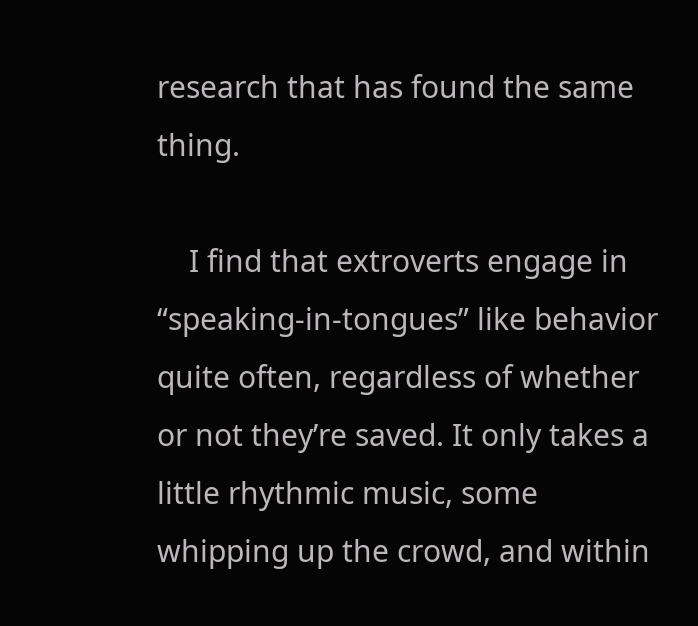research that has found the same thing.

    I find that extroverts engage in “speaking-in-tongues” like behavior quite often, regardless of whether or not they’re saved. It only takes a little rhythmic music, some whipping up the crowd, and within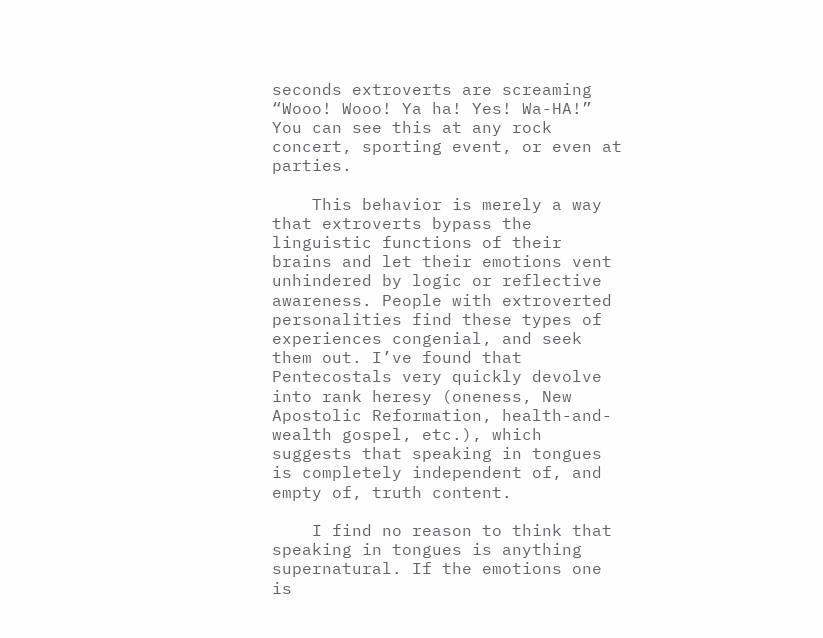seconds extroverts are screaming “Wooo! Wooo! Ya ha! Yes! Wa-HA!” You can see this at any rock concert, sporting event, or even at parties.

    This behavior is merely a way that extroverts bypass the linguistic functions of their brains and let their emotions vent unhindered by logic or reflective awareness. People with extroverted personalities find these types of experiences congenial, and seek them out. I’ve found that Pentecostals very quickly devolve into rank heresy (oneness, New Apostolic Reformation, health-and-wealth gospel, etc.), which suggests that speaking in tongues is completely independent of, and empty of, truth content.

    I find no reason to think that speaking in tongues is anything supernatural. If the emotions one is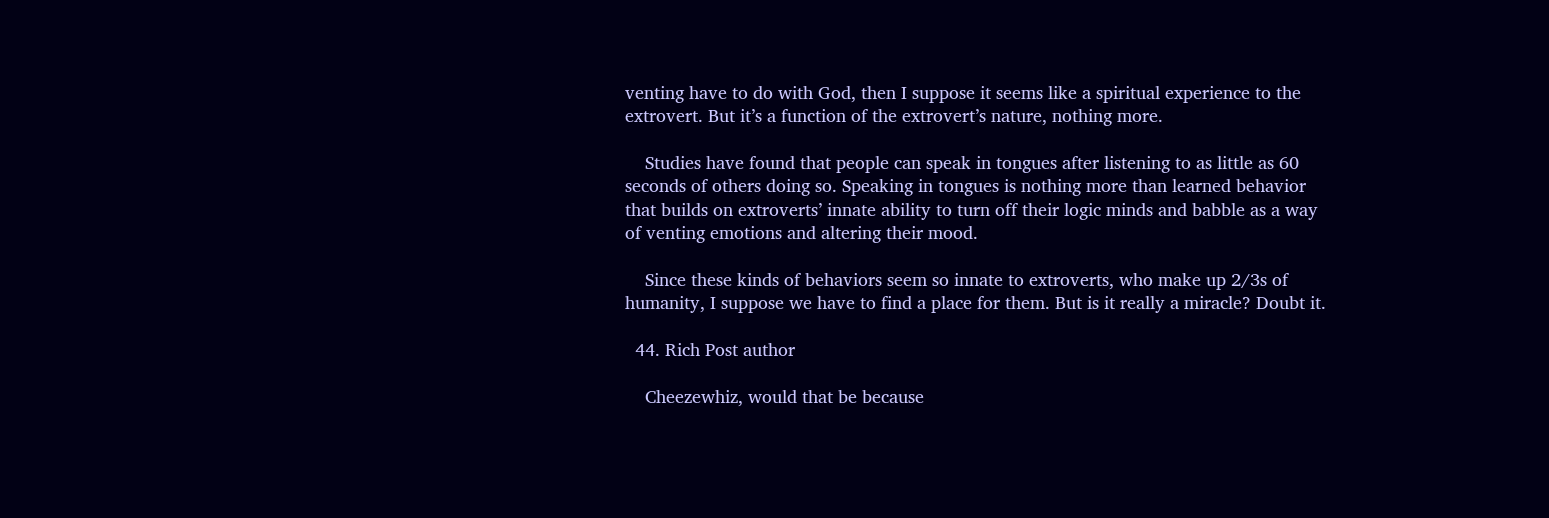venting have to do with God, then I suppose it seems like a spiritual experience to the extrovert. But it’s a function of the extrovert’s nature, nothing more.

    Studies have found that people can speak in tongues after listening to as little as 60 seconds of others doing so. Speaking in tongues is nothing more than learned behavior that builds on extroverts’ innate ability to turn off their logic minds and babble as a way of venting emotions and altering their mood.

    Since these kinds of behaviors seem so innate to extroverts, who make up 2/3s of humanity, I suppose we have to find a place for them. But is it really a miracle? Doubt it.

  44. Rich Post author

    Cheezewhiz, would that be because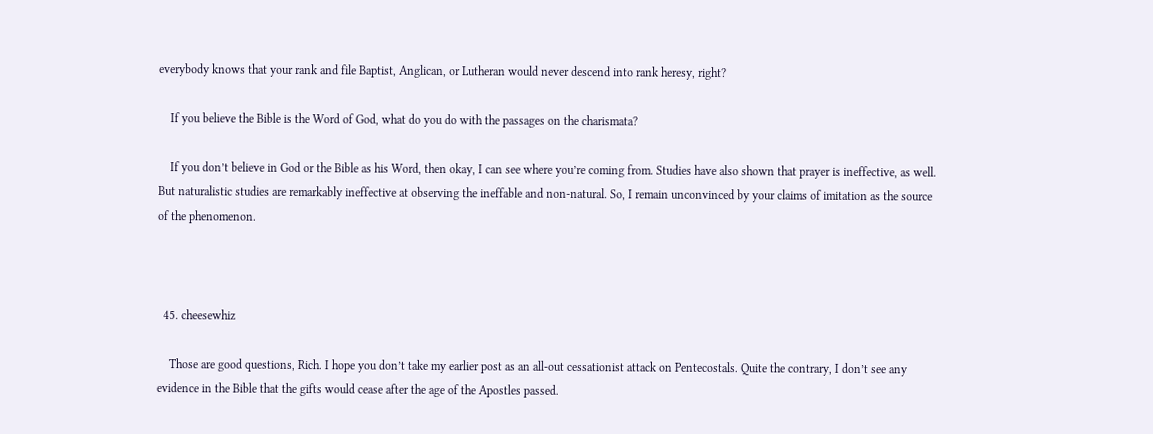everybody knows that your rank and file Baptist, Anglican, or Lutheran would never descend into rank heresy, right?

    If you believe the Bible is the Word of God, what do you do with the passages on the charismata?

    If you don’t believe in God or the Bible as his Word, then okay, I can see where you’re coming from. Studies have also shown that prayer is ineffective, as well. But naturalistic studies are remarkably ineffective at observing the ineffable and non-natural. So, I remain unconvinced by your claims of imitation as the source of the phenomenon.



  45. cheesewhiz

    Those are good questions, Rich. I hope you don’t take my earlier post as an all-out cessationist attack on Pentecostals. Quite the contrary, I don’t see any evidence in the Bible that the gifts would cease after the age of the Apostles passed.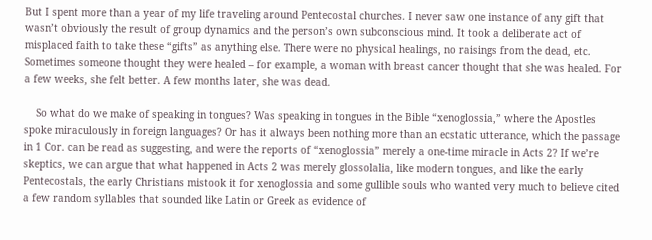But I spent more than a year of my life traveling around Pentecostal churches. I never saw one instance of any gift that wasn’t obviously the result of group dynamics and the person’s own subconscious mind. It took a deliberate act of misplaced faith to take these “gifts” as anything else. There were no physical healings, no raisings from the dead, etc. Sometimes someone thought they were healed – for example, a woman with breast cancer thought that she was healed. For a few weeks, she felt better. A few months later, she was dead.

    So what do we make of speaking in tongues? Was speaking in tongues in the Bible “xenoglossia,” where the Apostles spoke miraculously in foreign languages? Or has it always been nothing more than an ecstatic utterance, which the passage in 1 Cor. can be read as suggesting, and were the reports of “xenoglossia” merely a one-time miracle in Acts 2? If we’re skeptics, we can argue that what happened in Acts 2 was merely glossolalia, like modern tongues, and like the early Pentecostals, the early Christians mistook it for xenoglossia and some gullible souls who wanted very much to believe cited a few random syllables that sounded like Latin or Greek as evidence of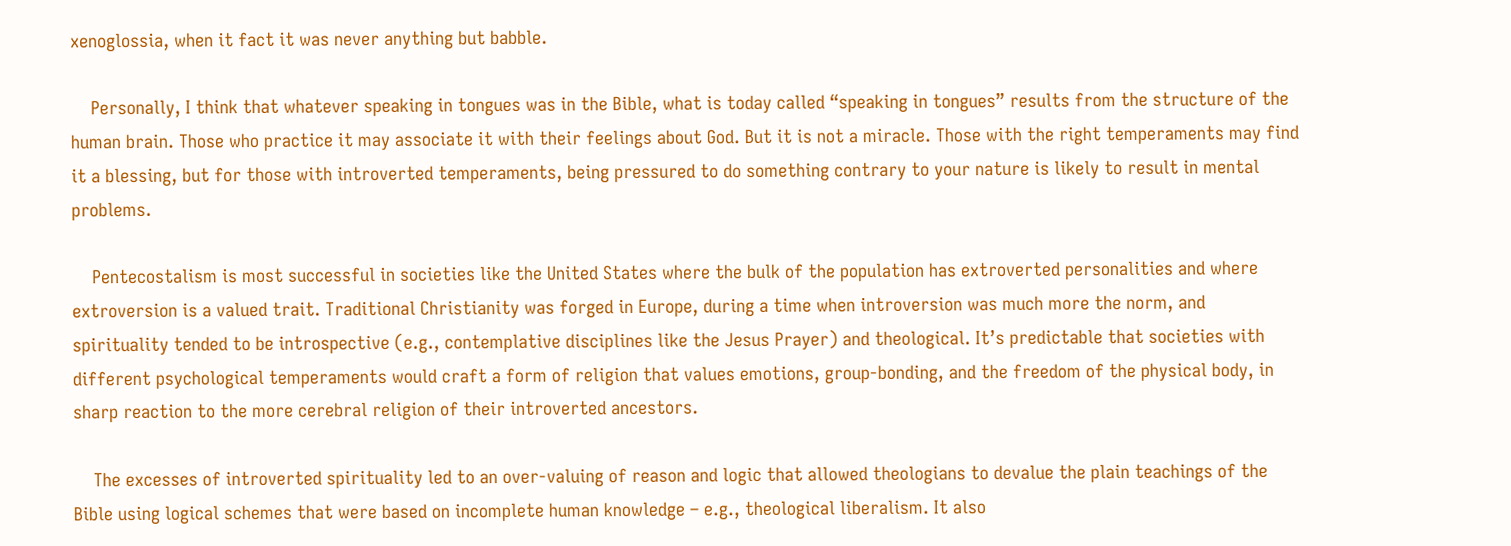xenoglossia, when it fact it was never anything but babble.

    Personally, I think that whatever speaking in tongues was in the Bible, what is today called “speaking in tongues” results from the structure of the human brain. Those who practice it may associate it with their feelings about God. But it is not a miracle. Those with the right temperaments may find it a blessing, but for those with introverted temperaments, being pressured to do something contrary to your nature is likely to result in mental problems.

    Pentecostalism is most successful in societies like the United States where the bulk of the population has extroverted personalities and where extroversion is a valued trait. Traditional Christianity was forged in Europe, during a time when introversion was much more the norm, and spirituality tended to be introspective (e.g., contemplative disciplines like the Jesus Prayer) and theological. It’s predictable that societies with different psychological temperaments would craft a form of religion that values emotions, group-bonding, and the freedom of the physical body, in sharp reaction to the more cerebral religion of their introverted ancestors.

    The excesses of introverted spirituality led to an over-valuing of reason and logic that allowed theologians to devalue the plain teachings of the Bible using logical schemes that were based on incomplete human knowledge – e.g., theological liberalism. It also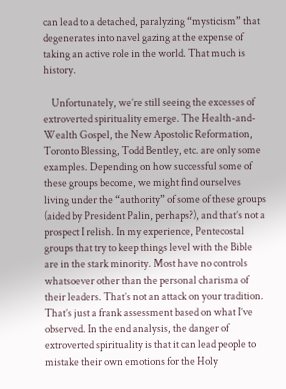can lead to a detached, paralyzing “mysticism” that degenerates into navel gazing at the expense of taking an active role in the world. That much is history.

    Unfortunately, we’re still seeing the excesses of extroverted spirituality emerge. The Health-and-Wealth Gospel, the New Apostolic Reformation, Toronto Blessing, Todd Bentley, etc. are only some examples. Depending on how successful some of these groups become, we might find ourselves living under the “authority” of some of these groups (aided by President Palin, perhaps?), and that’s not a prospect I relish. In my experience, Pentecostal groups that try to keep things level with the Bible are in the stark minority. Most have no controls whatsoever other than the personal charisma of their leaders. That’s not an attack on your tradition. That’s just a frank assessment based on what I’ve observed. In the end analysis, the danger of extroverted spirituality is that it can lead people to mistake their own emotions for the Holy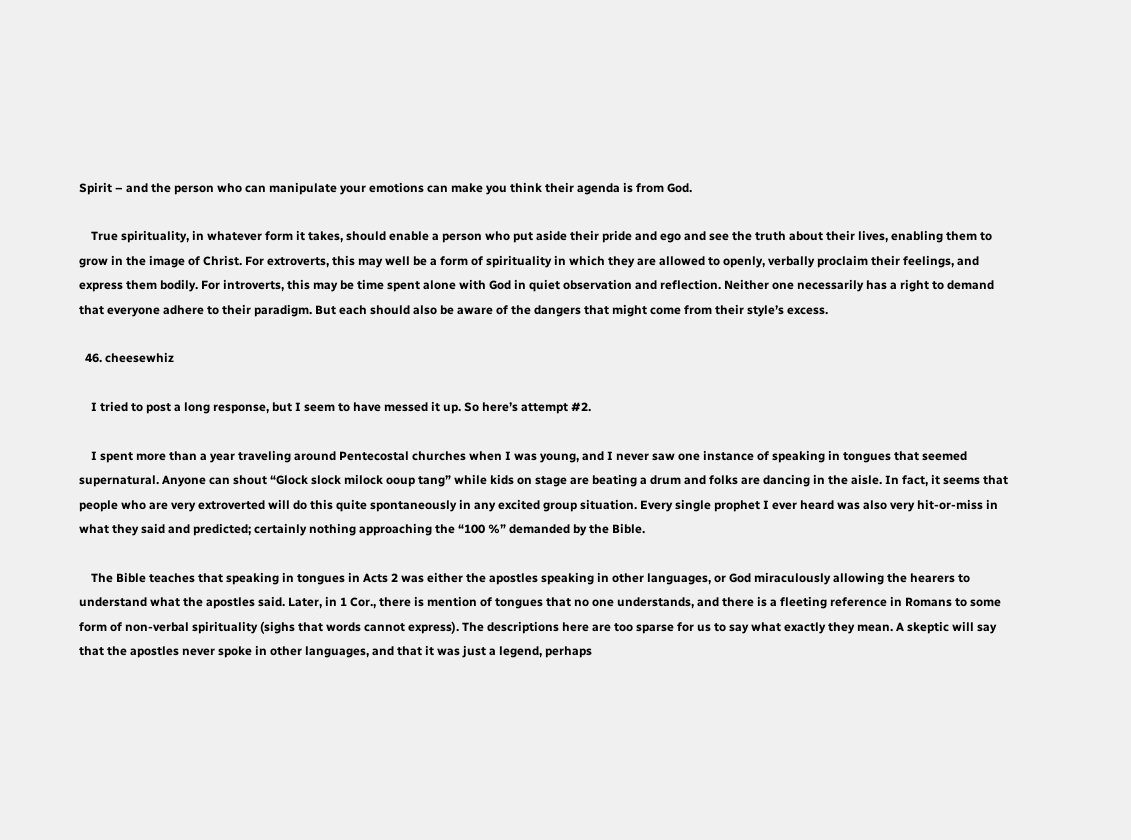Spirit – and the person who can manipulate your emotions can make you think their agenda is from God.

    True spirituality, in whatever form it takes, should enable a person who put aside their pride and ego and see the truth about their lives, enabling them to grow in the image of Christ. For extroverts, this may well be a form of spirituality in which they are allowed to openly, verbally proclaim their feelings, and express them bodily. For introverts, this may be time spent alone with God in quiet observation and reflection. Neither one necessarily has a right to demand that everyone adhere to their paradigm. But each should also be aware of the dangers that might come from their style’s excess.

  46. cheesewhiz

    I tried to post a long response, but I seem to have messed it up. So here’s attempt #2.

    I spent more than a year traveling around Pentecostal churches when I was young, and I never saw one instance of speaking in tongues that seemed supernatural. Anyone can shout “Glock slock milock ooup tang” while kids on stage are beating a drum and folks are dancing in the aisle. In fact, it seems that people who are very extroverted will do this quite spontaneously in any excited group situation. Every single prophet I ever heard was also very hit-or-miss in what they said and predicted; certainly nothing approaching the “100 %” demanded by the Bible.

    The Bible teaches that speaking in tongues in Acts 2 was either the apostles speaking in other languages, or God miraculously allowing the hearers to understand what the apostles said. Later, in 1 Cor., there is mention of tongues that no one understands, and there is a fleeting reference in Romans to some form of non-verbal spirituality (sighs that words cannot express). The descriptions here are too sparse for us to say what exactly they mean. A skeptic will say that the apostles never spoke in other languages, and that it was just a legend, perhaps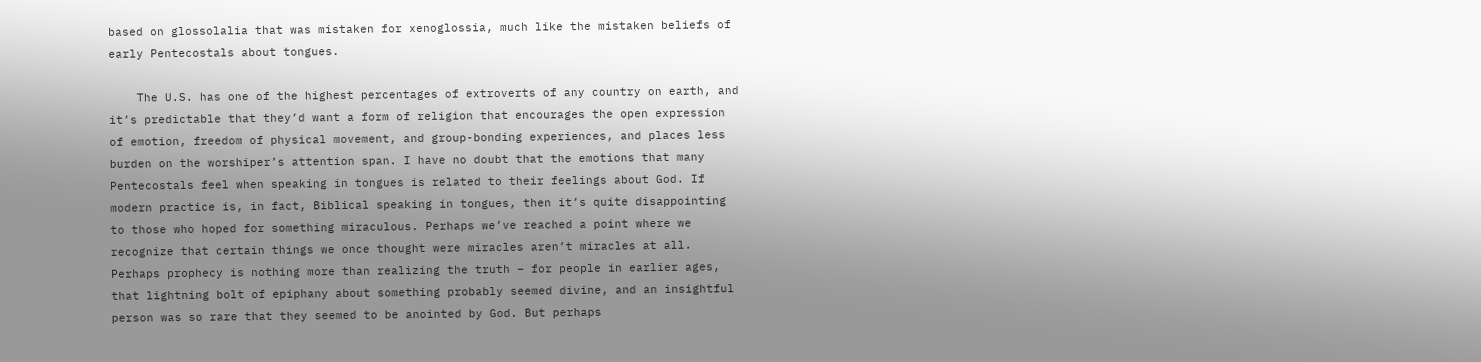based on glossolalia that was mistaken for xenoglossia, much like the mistaken beliefs of early Pentecostals about tongues.

    The U.S. has one of the highest percentages of extroverts of any country on earth, and it’s predictable that they’d want a form of religion that encourages the open expression of emotion, freedom of physical movement, and group-bonding experiences, and places less burden on the worshiper’s attention span. I have no doubt that the emotions that many Pentecostals feel when speaking in tongues is related to their feelings about God. If modern practice is, in fact, Biblical speaking in tongues, then it’s quite disappointing to those who hoped for something miraculous. Perhaps we’ve reached a point where we recognize that certain things we once thought were miracles aren’t miracles at all. Perhaps prophecy is nothing more than realizing the truth – for people in earlier ages, that lightning bolt of epiphany about something probably seemed divine, and an insightful person was so rare that they seemed to be anointed by God. But perhaps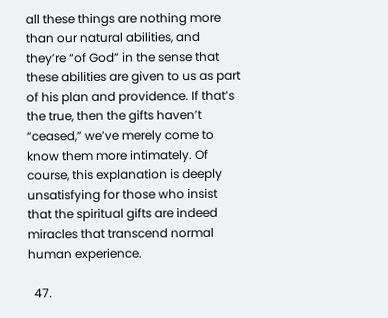all these things are nothing more than our natural abilities, and they’re “of God” in the sense that these abilities are given to us as part of his plan and providence. If that’s the true, then the gifts haven’t “ceased,” we’ve merely come to know them more intimately. Of course, this explanation is deeply unsatisfying for those who insist that the spiritual gifts are indeed miracles that transcend normal human experience.

  47.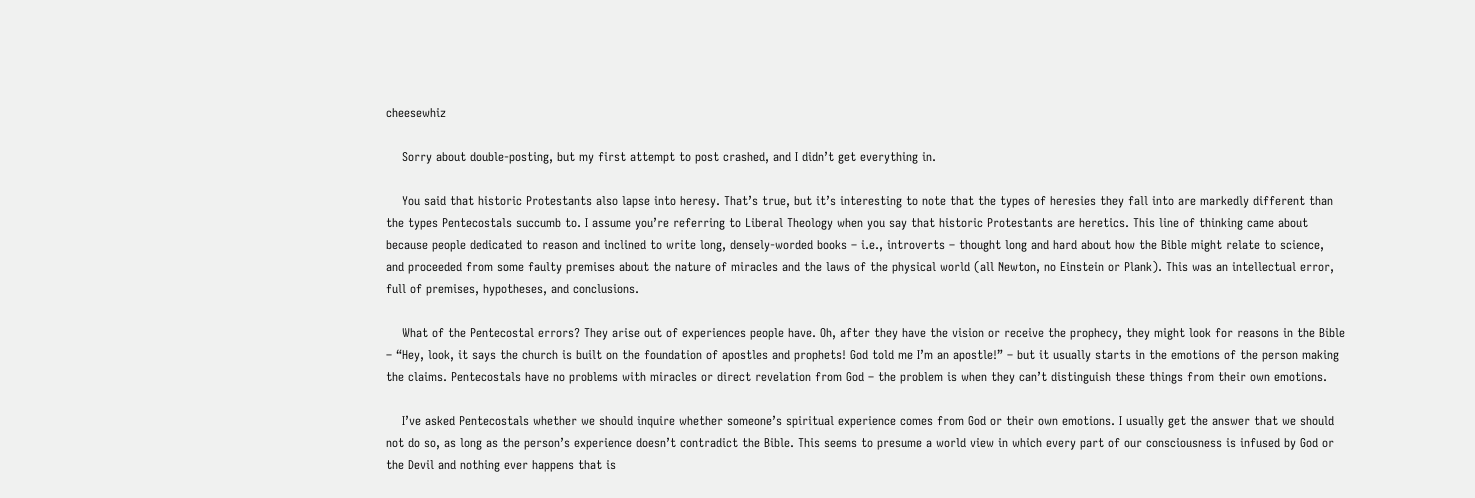cheesewhiz

    Sorry about double-posting, but my first attempt to post crashed, and I didn’t get everything in.

    You said that historic Protestants also lapse into heresy. That’s true, but it’s interesting to note that the types of heresies they fall into are markedly different than the types Pentecostals succumb to. I assume you’re referring to Liberal Theology when you say that historic Protestants are heretics. This line of thinking came about because people dedicated to reason and inclined to write long, densely-worded books – i.e., introverts – thought long and hard about how the Bible might relate to science, and proceeded from some faulty premises about the nature of miracles and the laws of the physical world (all Newton, no Einstein or Plank). This was an intellectual error, full of premises, hypotheses, and conclusions.

    What of the Pentecostal errors? They arise out of experiences people have. Oh, after they have the vision or receive the prophecy, they might look for reasons in the Bible – “Hey, look, it says the church is built on the foundation of apostles and prophets! God told me I’m an apostle!” – but it usually starts in the emotions of the person making the claims. Pentecostals have no problems with miracles or direct revelation from God – the problem is when they can’t distinguish these things from their own emotions.

    I’ve asked Pentecostals whether we should inquire whether someone’s spiritual experience comes from God or their own emotions. I usually get the answer that we should not do so, as long as the person’s experience doesn’t contradict the Bible. This seems to presume a world view in which every part of our consciousness is infused by God or the Devil and nothing ever happens that is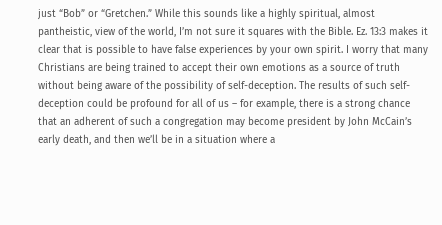just “Bob” or “Gretchen.” While this sounds like a highly spiritual, almost pantheistic, view of the world, I’m not sure it squares with the Bible. Ez. 13:3 makes it clear that is possible to have false experiences by your own spirit. I worry that many Christians are being trained to accept their own emotions as a source of truth without being aware of the possibility of self-deception. The results of such self-deception could be profound for all of us – for example, there is a strong chance that an adherent of such a congregation may become president by John McCain’s early death, and then we’ll be in a situation where a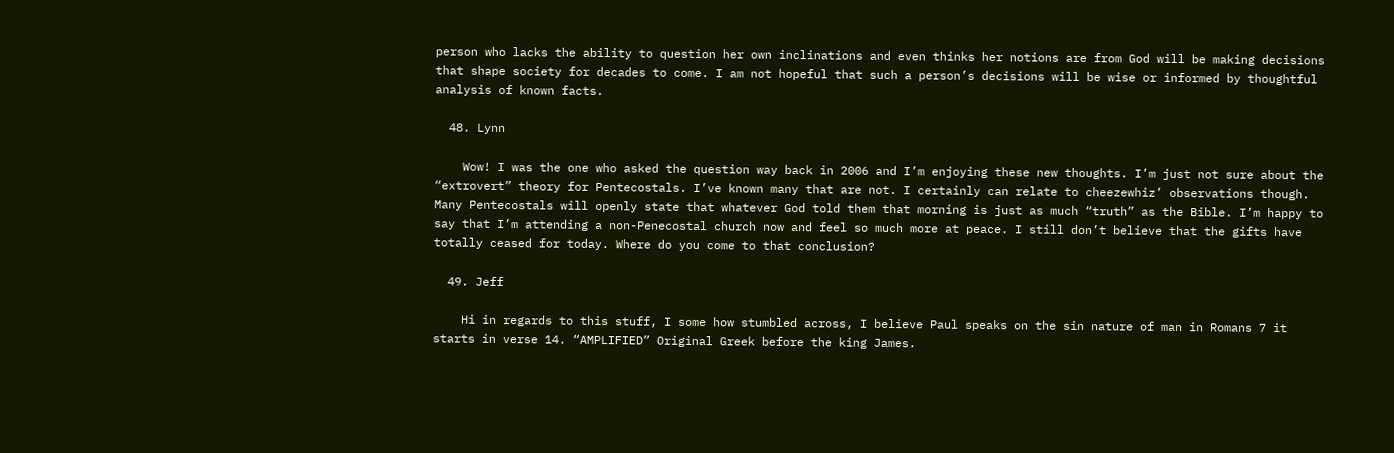person who lacks the ability to question her own inclinations and even thinks her notions are from God will be making decisions that shape society for decades to come. I am not hopeful that such a person’s decisions will be wise or informed by thoughtful analysis of known facts.

  48. Lynn

    Wow! I was the one who asked the question way back in 2006 and I’m enjoying these new thoughts. I’m just not sure about the “extrovert” theory for Pentecostals. I’ve known many that are not. I certainly can relate to cheezewhiz’ observations though. Many Pentecostals will openly state that whatever God told them that morning is just as much “truth” as the Bible. I’m happy to say that I’m attending a non-Penecostal church now and feel so much more at peace. I still don’t believe that the gifts have totally ceased for today. Where do you come to that conclusion?

  49. Jeff

    Hi in regards to this stuff, I some how stumbled across, I believe Paul speaks on the sin nature of man in Romans 7 it starts in verse 14. “AMPLIFIED” Original Greek before the king James.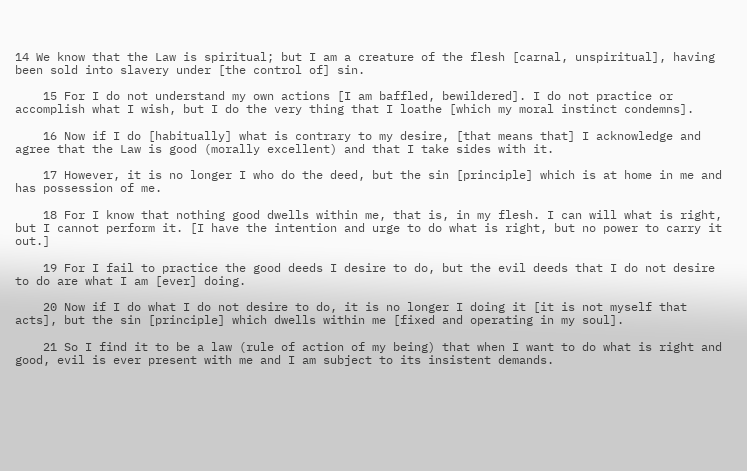14 We know that the Law is spiritual; but I am a creature of the flesh [carnal, unspiritual], having been sold into slavery under [the control of] sin.

    15 For I do not understand my own actions [I am baffled, bewildered]. I do not practice or accomplish what I wish, but I do the very thing that I loathe [which my moral instinct condemns].

    16 Now if I do [habitually] what is contrary to my desire, [that means that] I acknowledge and agree that the Law is good (morally excellent) and that I take sides with it.

    17 However, it is no longer I who do the deed, but the sin [principle] which is at home in me and has possession of me.

    18 For I know that nothing good dwells within me, that is, in my flesh. I can will what is right, but I cannot perform it. [I have the intention and urge to do what is right, but no power to carry it out.]

    19 For I fail to practice the good deeds I desire to do, but the evil deeds that I do not desire to do are what I am [ever] doing.

    20 Now if I do what I do not desire to do, it is no longer I doing it [it is not myself that acts], but the sin [principle] which dwells within me [fixed and operating in my soul].

    21 So I find it to be a law (rule of action of my being) that when I want to do what is right and good, evil is ever present with me and I am subject to its insistent demands.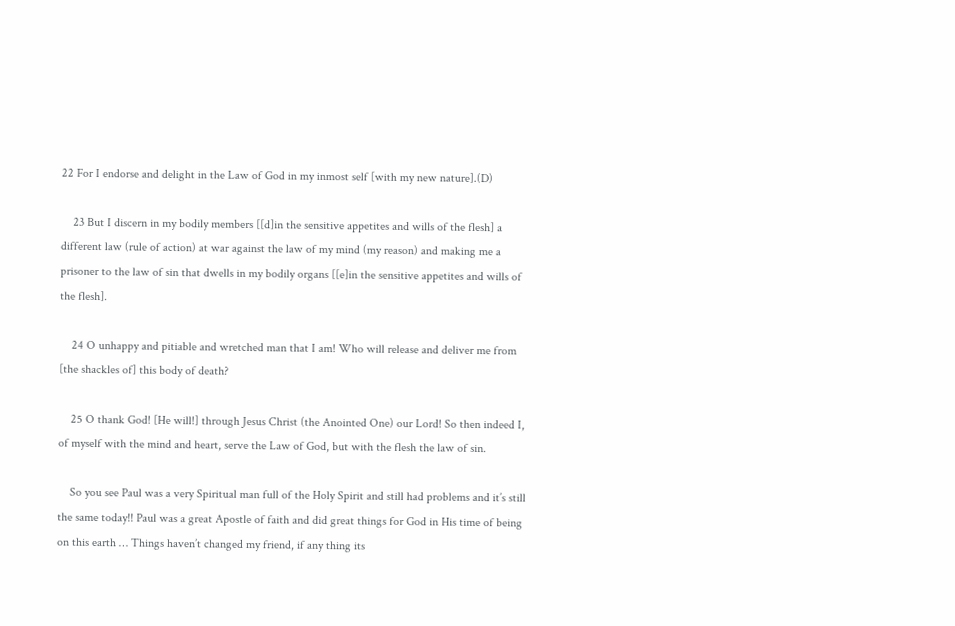22 For I endorse and delight in the Law of God in my inmost self [with my new nature].(D)

    23 But I discern in my bodily members [[d]in the sensitive appetites and wills of the flesh] a different law (rule of action) at war against the law of my mind (my reason) and making me a prisoner to the law of sin that dwells in my bodily organs [[e]in the sensitive appetites and wills of the flesh].

    24 O unhappy and pitiable and wretched man that I am! Who will release and deliver me from [the shackles of] this body of death?

    25 O thank God! [He will!] through Jesus Christ (the Anointed One) our Lord! So then indeed I, of myself with the mind and heart, serve the Law of God, but with the flesh the law of sin.

    So you see Paul was a very Spiritual man full of the Holy Spirit and still had problems and it’s still the same today!! Paul was a great Apostle of faith and did great things for God in His time of being on this earth … Things haven’t changed my friend, if any thing its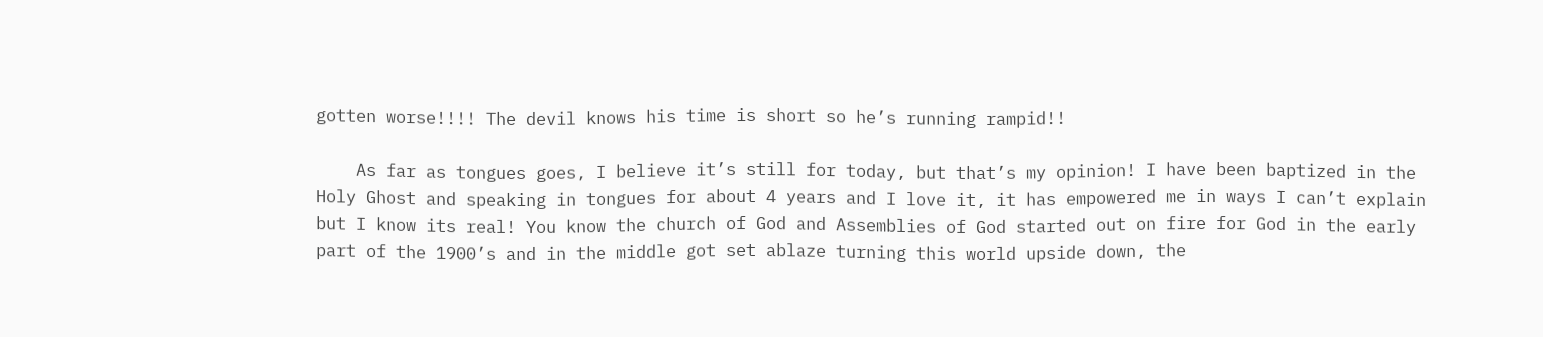gotten worse!!!! The devil knows his time is short so he’s running rampid!!

    As far as tongues goes, I believe it’s still for today, but that’s my opinion! I have been baptized in the Holy Ghost and speaking in tongues for about 4 years and I love it, it has empowered me in ways I can’t explain but I know its real! You know the church of God and Assemblies of God started out on fire for God in the early part of the 1900’s and in the middle got set ablaze turning this world upside down, the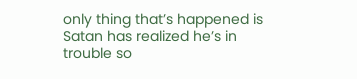only thing that’s happened is Satan has realized he’s in trouble so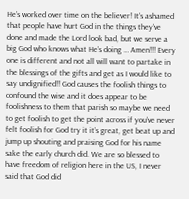He’s worked over time on the believer! It’s ashamed that people have hurt God in the things they’ve done and made the Lord look bad, but we serve a big God who knows what He’s doing … Amen!!! Every one is different and not all will want to partake in the blessings of the gifts and get as I would like to say undignified!! God causes the foolish things to confound the wise and it does appear to be foolishness to them that parish so maybe we need to get foolish to get the point across if you’ve never felt foolish for God try it it’s great, get beat up and jump up shouting and praising God for his name sake the early church did. We are so blessed to have freedom of religion here in the US, I never said that God did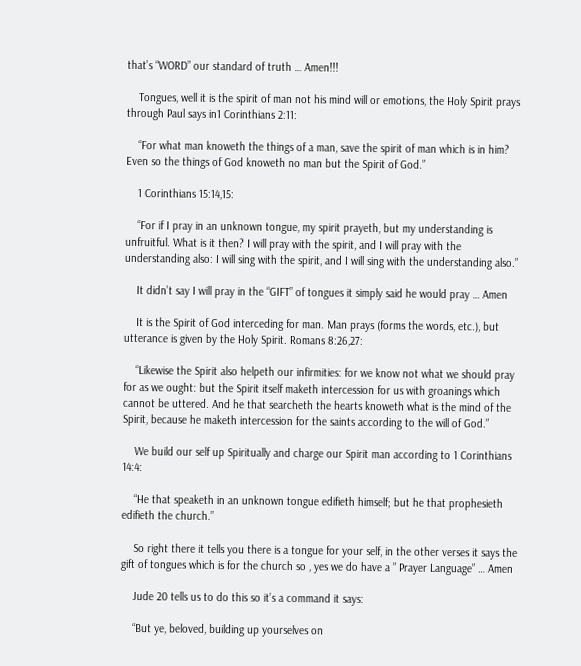that’s “WORD” our standard of truth … Amen!!!

    Tongues, well it is the spirit of man not his mind will or emotions, the Holy Spirit prays through Paul says in1 Corinthians 2:11:

    “For what man knoweth the things of a man, save the spirit of man which is in him? Even so the things of God knoweth no man but the Spirit of God.”

    1 Corinthians 15:14,15:

    “For if I pray in an unknown tongue, my spirit prayeth, but my understanding is unfruitful. What is it then? I will pray with the spirit, and I will pray with the understanding also: I will sing with the spirit, and I will sing with the understanding also.”

    It didn’t say I will pray in the “GIFT” of tongues it simply said he would pray … Amen

    It is the Spirit of God interceding for man. Man prays (forms the words, etc.), but utterance is given by the Holy Spirit. Romans 8:26,27:

    “Likewise the Spirit also helpeth our infirmities: for we know not what we should pray for as we ought: but the Spirit itself maketh intercession for us with groanings which cannot be uttered. And he that searcheth the hearts knoweth what is the mind of the Spirit, because he maketh intercession for the saints according to the will of God.”

    We build our self up Spiritually and charge our Spirit man according to 1 Corinthians 14:4:

    “He that speaketh in an unknown tongue edifieth himself; but he that prophesieth edifieth the church.”

    So right there it tells you there is a tongue for your self, in the other verses it says the gift of tongues which is for the church so , yes we do have a ” Prayer Language” … Amen

    Jude 20 tells us to do this so it’s a command it says:

    “But ye, beloved, building up yourselves on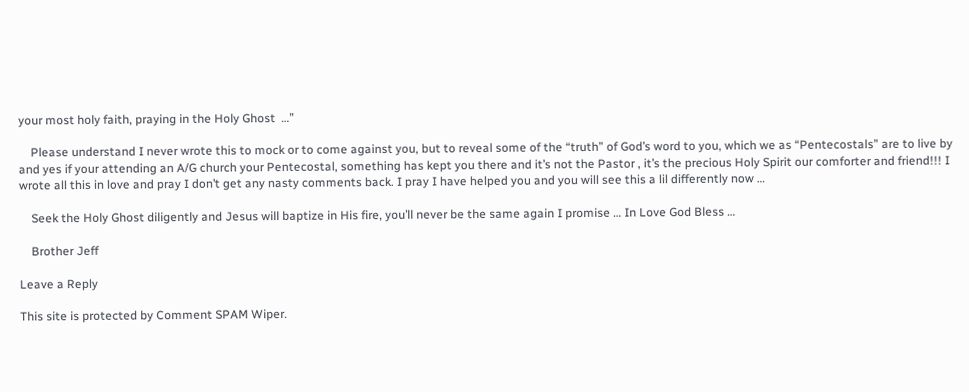your most holy faith, praying in the Holy Ghost  …”

    Please understand I never wrote this to mock or to come against you, but to reveal some of the “truth” of God’s word to you, which we as “Pentecostals” are to live by and yes if your attending an A/G church your Pentecostal, something has kept you there and it’s not the Pastor , it’s the precious Holy Spirit our comforter and friend!!! I wrote all this in love and pray I don’t get any nasty comments back. I pray I have helped you and you will see this a lil differently now …

    Seek the Holy Ghost diligently and Jesus will baptize in His fire, you’ll never be the same again I promise … In Love God Bless …

    Brother Jeff

Leave a Reply

This site is protected by Comment SPAM Wiper.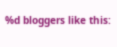%d bloggers like this: